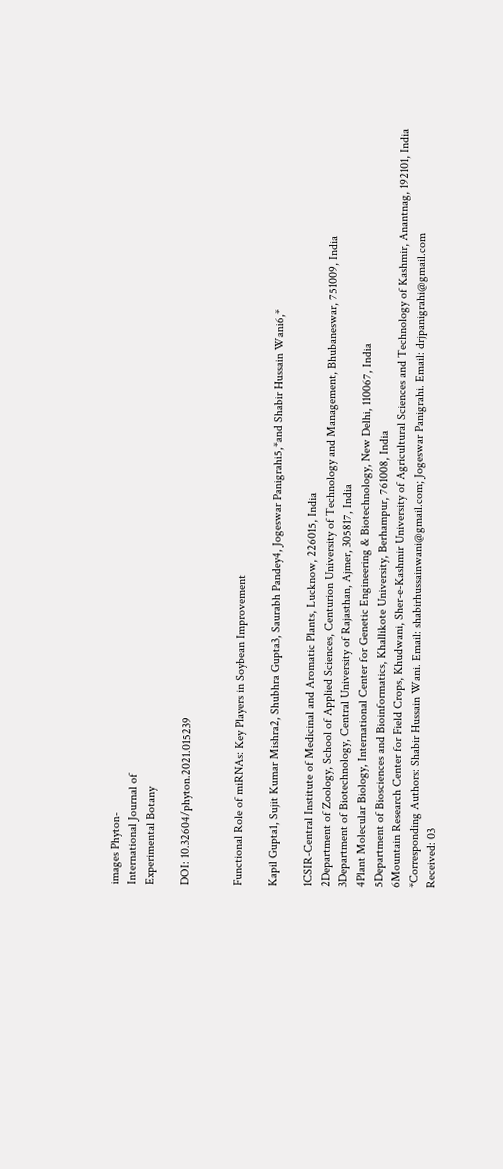images Phyton-
International Journal of
Experimental Botany

DOI: 10.32604/phyton.2021.015239


Functional Role of miRNAs: Key Players in Soybean Improvement

Kapil Gupta1, Sujit Kumar Mishra2, Shubhra Gupta3, Saurabh Pandey4, Jogeswar Panigrahi5,*and Shabir Hussain Wani6,*

1CSIR-Central Institute of Medicinal and Aromatic Plants, Lucknow, 226015, India
2Department of Zoology, School of Applied Sciences, Centurion University of Technology and Management, Bhubaneswar, 751009, India
3Department of Biotechnology, Central University of Rajasthan, Ajmer, 305817, India
4Plant Molecular Biology, International Center for Genetic Engineering & Biotechnology, New Delhi, 110067, India
5Department of Biosciences and Bioinformatics, Khallikote University, Berhampur, 761008, India
6Mountain Research Center for Field Crops, Khudwani, Sher-e-Kashmir University of Agricultural Sciences and Technology of Kashmir, Anantnag, 192101, India
*Corresponding Authors: Shabir Hussain Wani. Email: shabirhussainwani@gmail.com; Jogeswar Panigrahi. Email: drjpanigrahi@gmail.com
Received: 03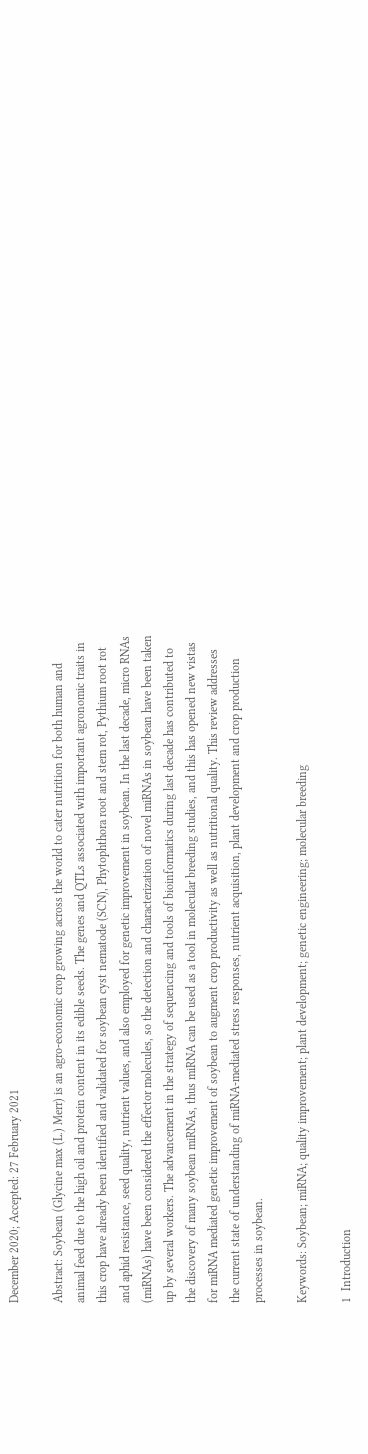December 2020; Accepted: 27 February 2021

Abstract: Soybean (Glycine max (L.) Merr) is an agro-economic crop growing across the world to cater nutrition for both human and animal feed due to the high oil and protein content in its edible seeds. The genes and QTLs associated with important agronomic traits in this crop have already been identified and validated for soybean cyst nematode (SCN), Phytophthora root and stem rot, Pythium root rot and aphid resistance, seed quality, nutrient values, and also employed for genetic improvement in soybean. In the last decade, micro RNAs (miRNAs) have been considered the effector molecules, so the detection and characterization of novel miRNAs in soybean have been taken up by several workers. The advancement in the strategy of sequencing and tools of bioinformatics during last decade has contributed to the discovery of many soybean miRNAs, thus miRNA can be used as a tool in molecular breeding studies, and this has opened new vistas for miRNA mediated genetic improvement of soybean to augment crop productivity as well as nutritional quality. This review addresses the current state of understanding of miRNA-mediated stress responses, nutrient acquisition, plant development and crop production processes in soybean.

Keywords: Soybean; miRNA; quality improvement; plant development; genetic engineering; molecular breeding

1  Introduction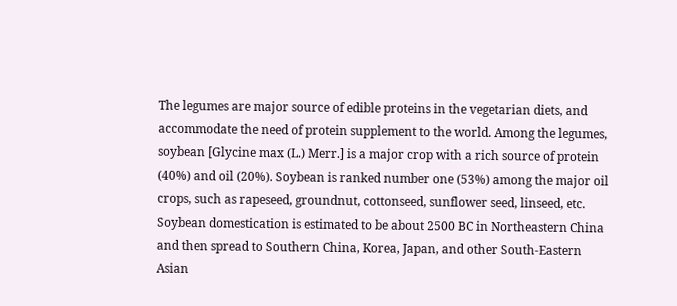The legumes are major source of edible proteins in the vegetarian diets, and accommodate the need of protein supplement to the world. Among the legumes, soybean [Glycine max (L.) Merr.] is a major crop with a rich source of protein (40%) and oil (20%). Soybean is ranked number one (53%) among the major oil crops, such as rapeseed, groundnut, cottonseed, sunflower seed, linseed, etc. Soybean domestication is estimated to be about 2500 BC in Northeastern China and then spread to Southern China, Korea, Japan, and other South-Eastern Asian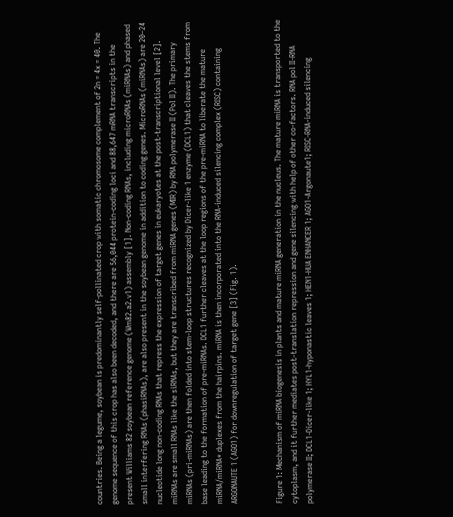countries. Being a legume, soybean is predominantly self-pollinated crop with somatic chromosome complement of 2n = 4x = 40. The genome sequence of this crop has also been decoded, and there are 56,044 protein-coding loci and 88,647 mRNA transcripts in the present Williams 82 soybean reference genome (Wm82.a2.v1) assembly [1]. Non-coding RNAs, including microRNAs (miRNAs) and phased small interfering RNAs (phasiRNAs), are also present in the soybean genome in addition to coding genes. MicroRNAs (miRNAs) are 20–24 nucleotide long non-coding RNAs that repress the expression of target genes in eukaryotes at the post-transcriptional level [2]. miRNAs are small RNAs like the siRNAs, but they are transcribed from miRNA genes (MIR) by RNA polymerase II (Pol II). The primary miRNAs (pri-miRNAs) are then folded into stem-loop structures recognized by Dicer-like 1 enzyme (DCL1) that cleaves the stems from base leading to the formation of pre-miRNAs. DCL1 further cleaves at the loop regions of the pre-miRNA to liberate the mature miRNA/miRNA* duplexes from the hairpins. miRNA is then incorporated into the RNA-induced silencing complex (RISC) containing ARGONAUTE 1 (AGO1) for downregulation of target gene [3] (Fig. 1).


Figure 1: Mechanism of miRNA biogenesis in plants and mature miRNA generation in the nucleus. The mature miRNA is transported to the cytoplasm, and it further mediates post-translation repression and gene silencing with help of other co-factors. RNA pol II-RNA polymerase II; DCL1-Dicer-like 1; HYL1-hyponastic leaves 1; HEN1-HUA ENHANCER 1; AGO1-Argonaute1; RISC-RNA-induced silencing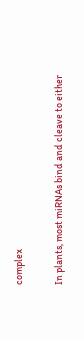complex

In plants, most miRNAs bind and cleave to either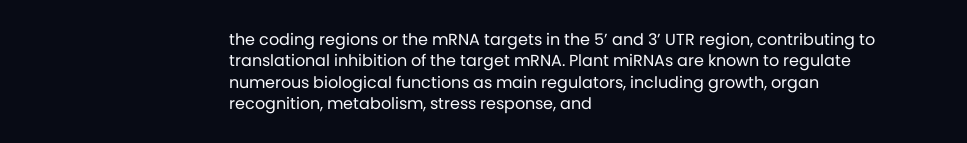the coding regions or the mRNA targets in the 5’ and 3’ UTR region, contributing to translational inhibition of the target mRNA. Plant miRNAs are known to regulate numerous biological functions as main regulators, including growth, organ recognition, metabolism, stress response, and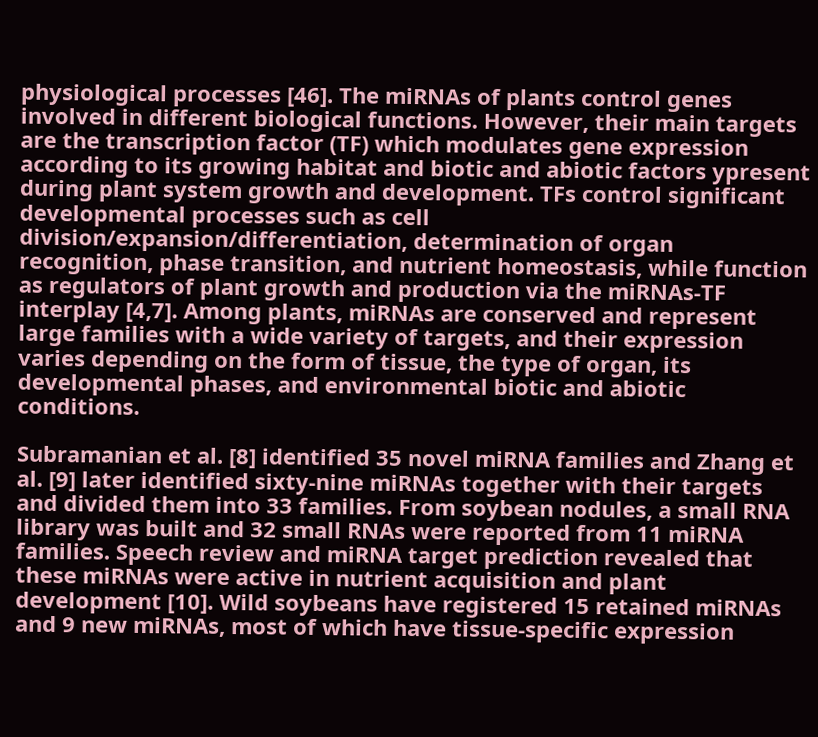physiological processes [46]. The miRNAs of plants control genes involved in different biological functions. However, their main targets are the transcription factor (TF) which modulates gene expression according to its growing habitat and biotic and abiotic factors ypresent during plant system growth and development. TFs control significant developmental processes such as cell division/expansion/differentiation, determination of organ recognition, phase transition, and nutrient homeostasis, while function as regulators of plant growth and production via the miRNAs-TF interplay [4,7]. Among plants, miRNAs are conserved and represent large families with a wide variety of targets, and their expression varies depending on the form of tissue, the type of organ, its developmental phases, and environmental biotic and abiotic conditions.

Subramanian et al. [8] identified 35 novel miRNA families and Zhang et al. [9] later identified sixty-nine miRNAs together with their targets and divided them into 33 families. From soybean nodules, a small RNA library was built and 32 small RNAs were reported from 11 miRNA families. Speech review and miRNA target prediction revealed that these miRNAs were active in nutrient acquisition and plant development [10]. Wild soybeans have registered 15 retained miRNAs and 9 new miRNAs, most of which have tissue-specific expression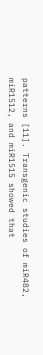patterns [11]. Transgenic studies of miR482, miR1512, and miR1515 showed that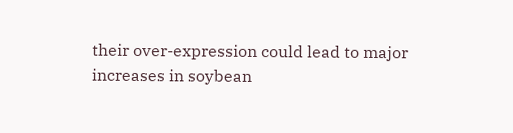their over-expression could lead to major increases in soybean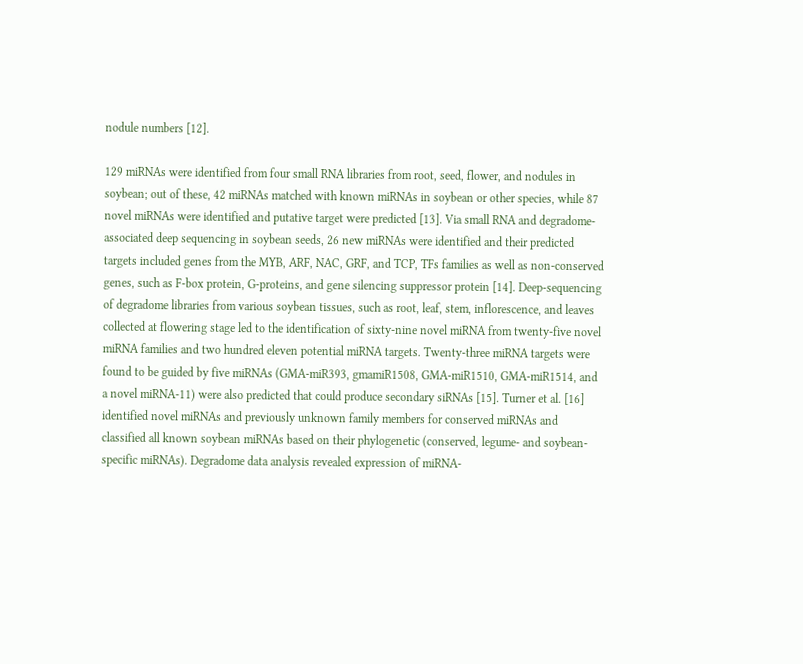nodule numbers [12].

129 miRNAs were identified from four small RNA libraries from root, seed, flower, and nodules in soybean; out of these, 42 miRNAs matched with known miRNAs in soybean or other species, while 87 novel miRNAs were identified and putative target were predicted [13]. Via small RNA and degradome-associated deep sequencing in soybean seeds, 26 new miRNAs were identified and their predicted targets included genes from the MYB, ARF, NAC, GRF, and TCP, TFs families as well as non-conserved genes, such as F-box protein, G-proteins, and gene silencing suppressor protein [14]. Deep-sequencing of degradome libraries from various soybean tissues, such as root, leaf, stem, inflorescence, and leaves collected at flowering stage led to the identification of sixty-nine novel miRNA from twenty-five novel miRNA families and two hundred eleven potential miRNA targets. Twenty-three miRNA targets were found to be guided by five miRNAs (GMA-miR393, gmamiR1508, GMA-miR1510, GMA-miR1514, and a novel miRNA-11) were also predicted that could produce secondary siRNAs [15]. Turner et al. [16] identified novel miRNAs and previously unknown family members for conserved miRNAs and classified all known soybean miRNAs based on their phylogenetic (conserved, legume- and soybean- specific miRNAs). Degradome data analysis revealed expression of miRNA-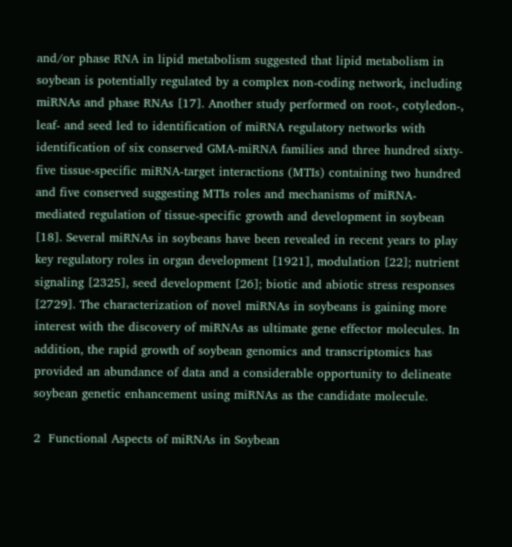and/or phase RNA in lipid metabolism suggested that lipid metabolism in soybean is potentially regulated by a complex non-coding network, including miRNAs and phase RNAs [17]. Another study performed on root-, cotyledon-, leaf- and seed led to identification of miRNA regulatory networks with identification of six conserved GMA-miRNA families and three hundred sixty-five tissue-specific miRNA-target interactions (MTIs) containing two hundred and five conserved suggesting MTIs roles and mechanisms of miRNA-mediated regulation of tissue-specific growth and development in soybean [18]. Several miRNAs in soybeans have been revealed in recent years to play key regulatory roles in organ development [1921], modulation [22]; nutrient signaling [2325], seed development [26]; biotic and abiotic stress responses [2729]. The characterization of novel miRNAs in soybeans is gaining more interest with the discovery of miRNAs as ultimate gene effector molecules. In addition, the rapid growth of soybean genomics and transcriptomics has provided an abundance of data and a considerable opportunity to delineate soybean genetic enhancement using miRNAs as the candidate molecule.

2  Functional Aspects of miRNAs in Soybean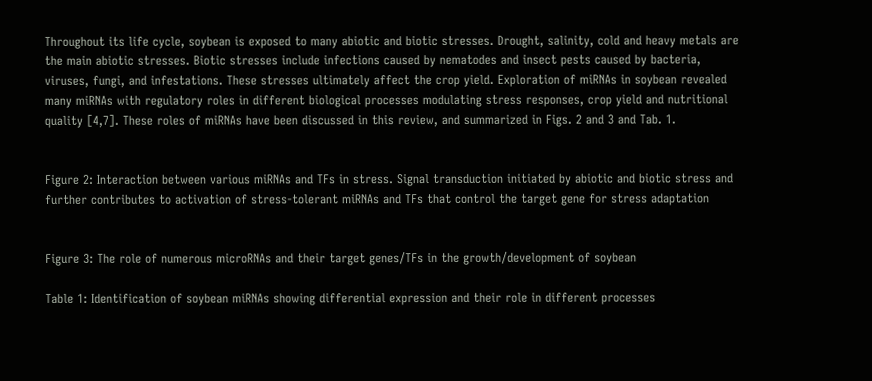Throughout its life cycle, soybean is exposed to many abiotic and biotic stresses. Drought, salinity, cold and heavy metals are the main abiotic stresses. Biotic stresses include infections caused by nematodes and insect pests caused by bacteria, viruses, fungi, and infestations. These stresses ultimately affect the crop yield. Exploration of miRNAs in soybean revealed many miRNAs with regulatory roles in different biological processes modulating stress responses, crop yield and nutritional quality [4,7]. These roles of miRNAs have been discussed in this review, and summarized in Figs. 2 and 3 and Tab. 1.


Figure 2: Interaction between various miRNAs and TFs in stress. Signal transduction initiated by abiotic and biotic stress and further contributes to activation of stress-tolerant miRNAs and TFs that control the target gene for stress adaptation


Figure 3: The role of numerous microRNAs and their target genes/TFs in the growth/development of soybean

Table 1: Identification of soybean miRNAs showing differential expression and their role in different processes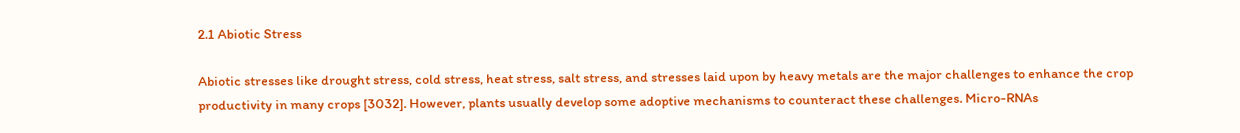2.1 Abiotic Stress

Abiotic stresses like drought stress, cold stress, heat stress, salt stress, and stresses laid upon by heavy metals are the major challenges to enhance the crop productivity in many crops [3032]. However, plants usually develop some adoptive mechanisms to counteract these challenges. Micro-RNAs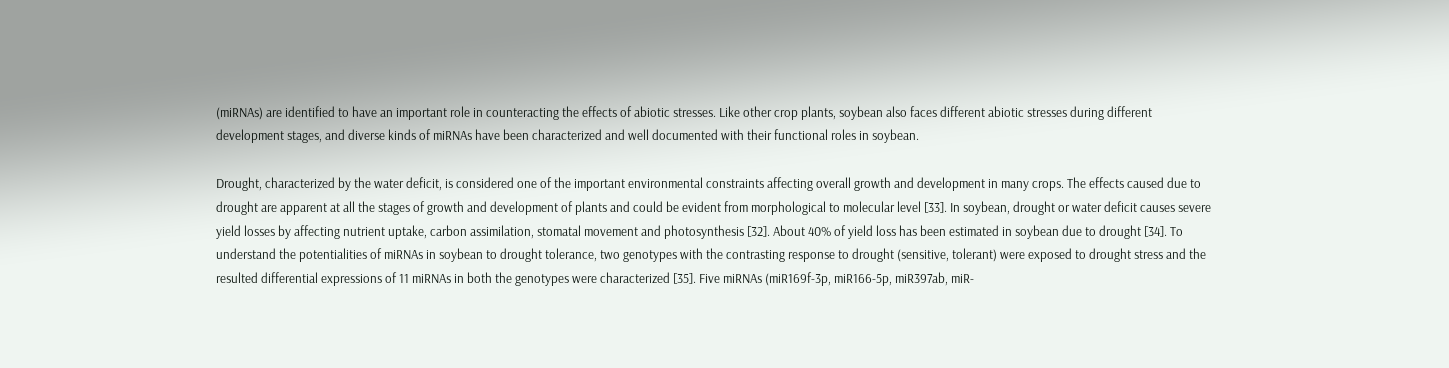(miRNAs) are identified to have an important role in counteracting the effects of abiotic stresses. Like other crop plants, soybean also faces different abiotic stresses during different development stages, and diverse kinds of miRNAs have been characterized and well documented with their functional roles in soybean.

Drought, characterized by the water deficit, is considered one of the important environmental constraints affecting overall growth and development in many crops. The effects caused due to drought are apparent at all the stages of growth and development of plants and could be evident from morphological to molecular level [33]. In soybean, drought or water deficit causes severe yield losses by affecting nutrient uptake, carbon assimilation, stomatal movement and photosynthesis [32]. About 40% of yield loss has been estimated in soybean due to drought [34]. To understand the potentialities of miRNAs in soybean to drought tolerance, two genotypes with the contrasting response to drought (sensitive, tolerant) were exposed to drought stress and the resulted differential expressions of 11 miRNAs in both the genotypes were characterized [35]. Five miRNAs (miR169f-3p, miR166-5p, miR397ab, miR-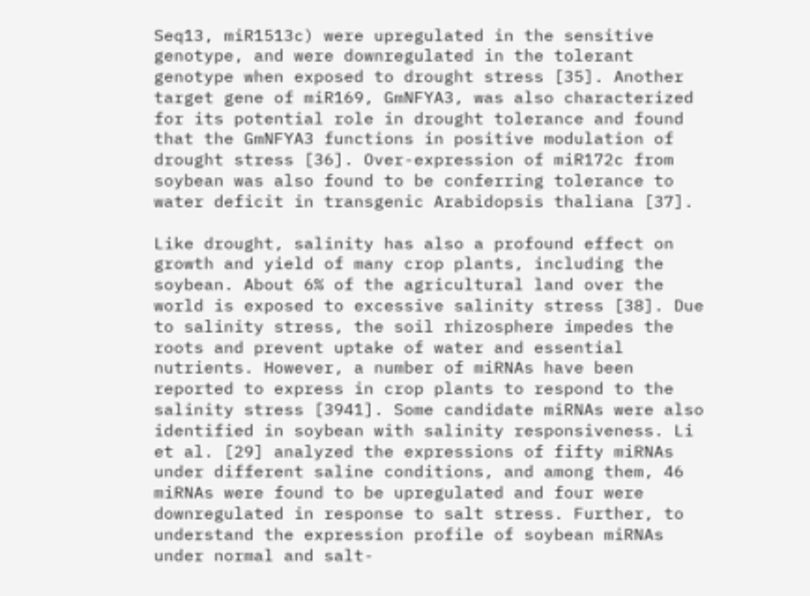Seq13, miR1513c) were upregulated in the sensitive genotype, and were downregulated in the tolerant genotype when exposed to drought stress [35]. Another target gene of miR169, GmNFYA3, was also characterized for its potential role in drought tolerance and found that the GmNFYA3 functions in positive modulation of drought stress [36]. Over-expression of miR172c from soybean was also found to be conferring tolerance to water deficit in transgenic Arabidopsis thaliana [37].

Like drought, salinity has also a profound effect on growth and yield of many crop plants, including the soybean. About 6% of the agricultural land over the world is exposed to excessive salinity stress [38]. Due to salinity stress, the soil rhizosphere impedes the roots and prevent uptake of water and essential nutrients. However, a number of miRNAs have been reported to express in crop plants to respond to the salinity stress [3941]. Some candidate miRNAs were also identified in soybean with salinity responsiveness. Li et al. [29] analyzed the expressions of fifty miRNAs under different saline conditions, and among them, 46 miRNAs were found to be upregulated and four were downregulated in response to salt stress. Further, to understand the expression profile of soybean miRNAs under normal and salt-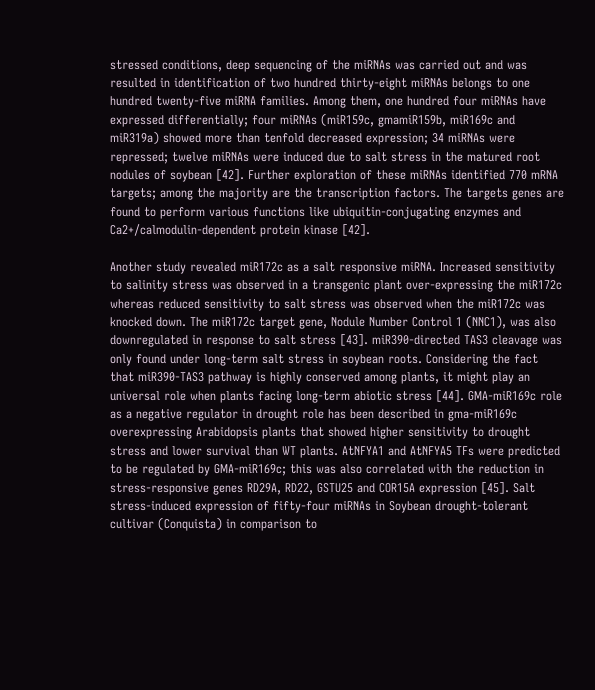stressed conditions, deep sequencing of the miRNAs was carried out and was resulted in identification of two hundred thirty-eight miRNAs belongs to one hundred twenty-five miRNA families. Among them, one hundred four miRNAs have expressed differentially; four miRNAs (miR159c, gmamiR159b, miR169c and miR319a) showed more than tenfold decreased expression; 34 miRNAs were repressed; twelve miRNAs were induced due to salt stress in the matured root nodules of soybean [42]. Further exploration of these miRNAs identified 770 mRNA targets; among the majority are the transcription factors. The targets genes are found to perform various functions like ubiquitin-conjugating enzymes and Ca2+/calmodulin-dependent protein kinase [42].

Another study revealed miR172c as a salt responsive miRNA. Increased sensitivity to salinity stress was observed in a transgenic plant over-expressing the miR172c whereas reduced sensitivity to salt stress was observed when the miR172c was knocked down. The miR172c target gene, Nodule Number Control 1 (NNC1), was also downregulated in response to salt stress [43]. miR390-directed TAS3 cleavage was only found under long-term salt stress in soybean roots. Considering the fact that miR390-TAS3 pathway is highly conserved among plants, it might play an universal role when plants facing long-term abiotic stress [44]. GMA-miR169c role as a negative regulator in drought role has been described in gma-miR169c overexpressing Arabidopsis plants that showed higher sensitivity to drought stress and lower survival than WT plants. AtNFYA1 and AtNFYA5 TFs were predicted to be regulated by GMA-miR169c; this was also correlated with the reduction in stress-responsive genes RD29A, RD22, GSTU25 and COR15A expression [45]. Salt stress-induced expression of fifty-four miRNAs in Soybean drought-tolerant cultivar (Conquista) in comparison to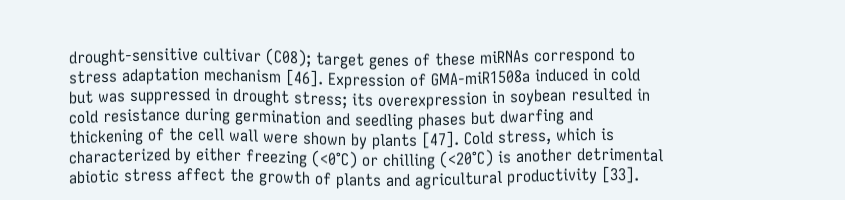drought-sensitive cultivar (C08); target genes of these miRNAs correspond to stress adaptation mechanism [46]. Expression of GMA-miR1508a induced in cold but was suppressed in drought stress; its overexpression in soybean resulted in cold resistance during germination and seedling phases but dwarfing and thickening of the cell wall were shown by plants [47]. Cold stress, which is characterized by either freezing (<0°C) or chilling (<20°C) is another detrimental abiotic stress affect the growth of plants and agricultural productivity [33].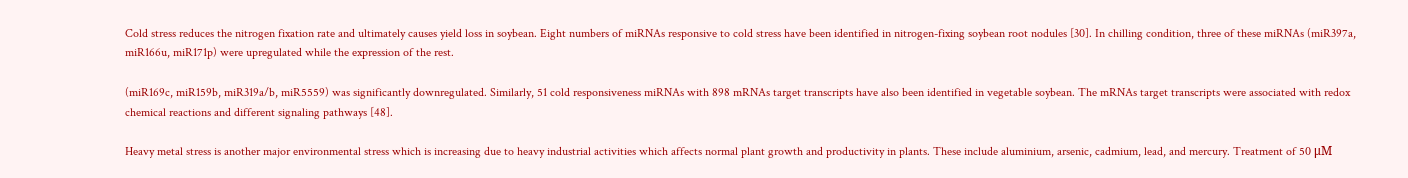Cold stress reduces the nitrogen fixation rate and ultimately causes yield loss in soybean. Eight numbers of miRNAs responsive to cold stress have been identified in nitrogen-fixing soybean root nodules [30]. In chilling condition, three of these miRNAs (miR397a, miR166u, miR171p) were upregulated while the expression of the rest.

(miR169c, miR159b, miR319a/b, miR5559) was significantly downregulated. Similarly, 51 cold responsiveness miRNAs with 898 mRNAs target transcripts have also been identified in vegetable soybean. The mRNAs target transcripts were associated with redox chemical reactions and different signaling pathways [48].

Heavy metal stress is another major environmental stress which is increasing due to heavy industrial activities which affects normal plant growth and productivity in plants. These include aluminium, arsenic, cadmium, lead, and mercury. Treatment of 50 μM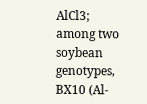AlCl3; among two soybean genotypes, BX10 (Al-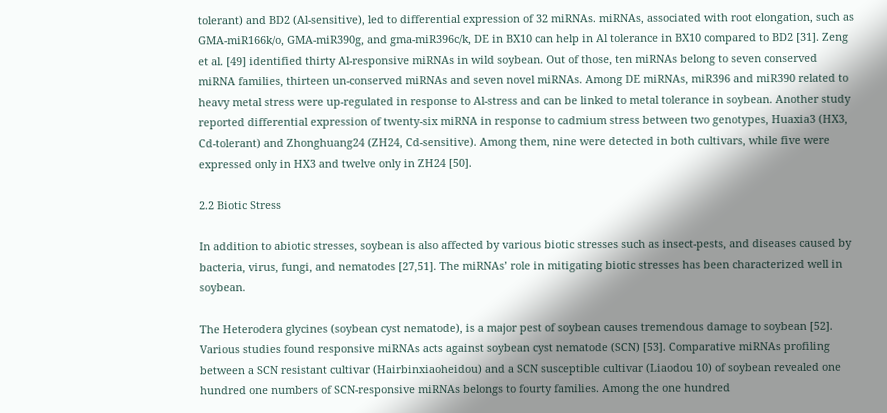tolerant) and BD2 (Al-sensitive), led to differential expression of 32 miRNAs. miRNAs, associated with root elongation, such as GMA-miR166k/o, GMA-miR390g, and gma-miR396c/k, DE in BX10 can help in Al tolerance in BX10 compared to BD2 [31]. Zeng et al. [49] identified thirty Al-responsive miRNAs in wild soybean. Out of those, ten miRNAs belong to seven conserved miRNA families, thirteen un-conserved miRNAs and seven novel miRNAs. Among DE miRNAs, miR396 and miR390 related to heavy metal stress were up-regulated in response to Al-stress and can be linked to metal tolerance in soybean. Another study reported differential expression of twenty-six miRNA in response to cadmium stress between two genotypes, Huaxia3 (HX3, Cd-tolerant) and Zhonghuang24 (ZH24, Cd-sensitive). Among them, nine were detected in both cultivars, while five were expressed only in HX3 and twelve only in ZH24 [50].

2.2 Biotic Stress

In addition to abiotic stresses, soybean is also affected by various biotic stresses such as insect-pests, and diseases caused by bacteria, virus, fungi, and nematodes [27,51]. The miRNAs’ role in mitigating biotic stresses has been characterized well in soybean.

The Heterodera glycines (soybean cyst nematode), is a major pest of soybean causes tremendous damage to soybean [52]. Various studies found responsive miRNAs acts against soybean cyst nematode (SCN) [53]. Comparative miRNAs profiling between a SCN resistant cultivar (Hairbinxiaoheidou) and a SCN susceptible cultivar (Liaodou 10) of soybean revealed one hundred one numbers of SCN-responsive miRNAs belongs to fourty families. Among the one hundred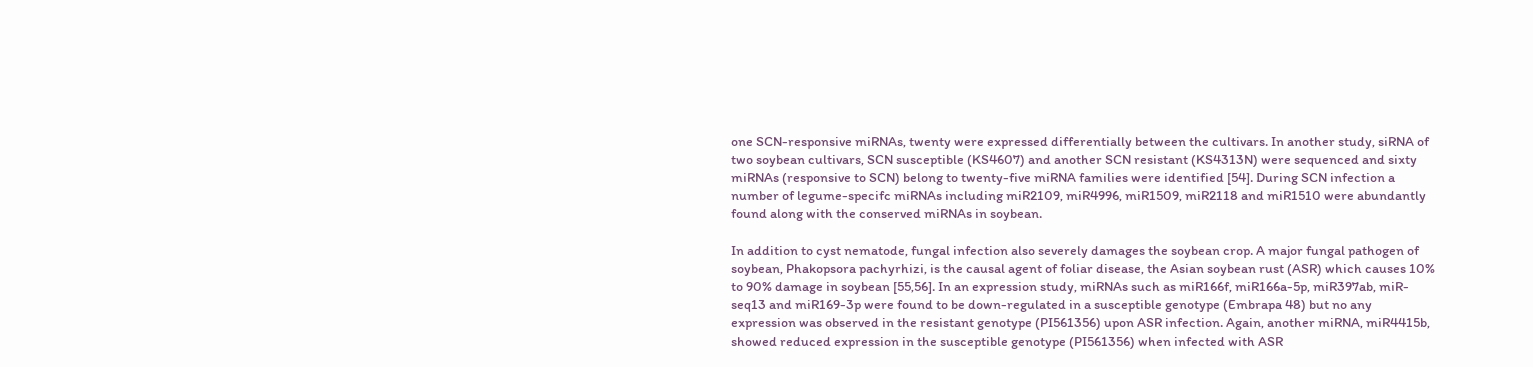one SCN-responsive miRNAs, twenty were expressed differentially between the cultivars. In another study, siRNA of two soybean cultivars, SCN susceptible (KS4607) and another SCN resistant (KS4313N) were sequenced and sixty miRNAs (responsive to SCN) belong to twenty-five miRNA families were identified [54]. During SCN infection a number of legume-specifc miRNAs including miR2109, miR4996, miR1509, miR2118 and miR1510 were abundantly found along with the conserved miRNAs in soybean.

In addition to cyst nematode, fungal infection also severely damages the soybean crop. A major fungal pathogen of soybean, Phakopsora pachyrhizi, is the causal agent of foliar disease, the Asian soybean rust (ASR) which causes 10% to 90% damage in soybean [55,56]. In an expression study, miRNAs such as miR166f, miR166a-5p, miR397ab, miR-seq13 and miR169-3p were found to be down-regulated in a susceptible genotype (Embrapa 48) but no any expression was observed in the resistant genotype (PI561356) upon ASR infection. Again, another miRNA, miR4415b, showed reduced expression in the susceptible genotype (PI561356) when infected with ASR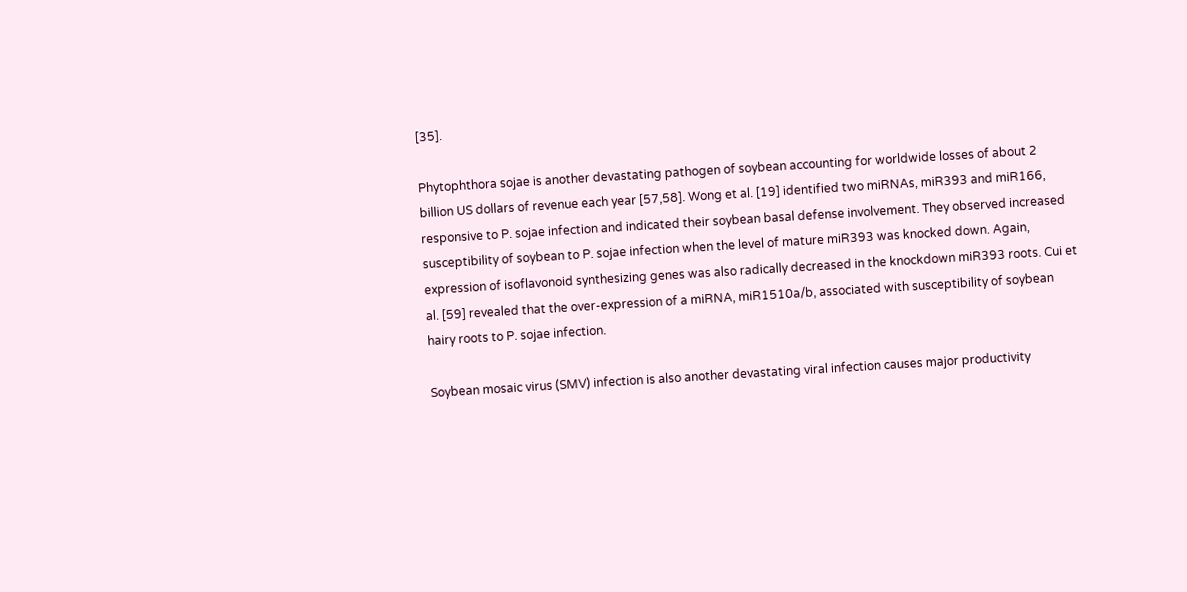[35].

Phytophthora sojae is another devastating pathogen of soybean accounting for worldwide losses of about 2 billion US dollars of revenue each year [57,58]. Wong et al. [19] identified two miRNAs, miR393 and miR166, responsive to P. sojae infection and indicated their soybean basal defense involvement. They observed increased susceptibility of soybean to P. sojae infection when the level of mature miR393 was knocked down. Again, expression of isoflavonoid synthesizing genes was also radically decreased in the knockdown miR393 roots. Cui et al. [59] revealed that the over-expression of a miRNA, miR1510a/b, associated with susceptibility of soybean hairy roots to P. sojae infection.

Soybean mosaic virus (SMV) infection is also another devastating viral infection causes major productivity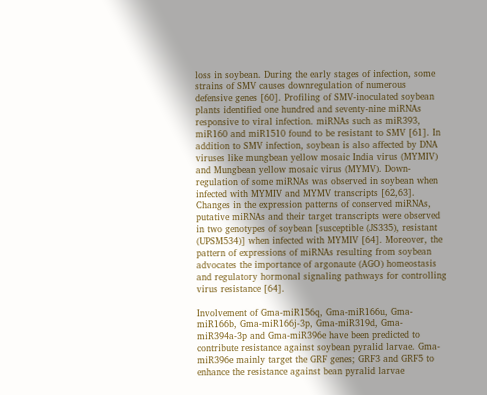loss in soybean. During the early stages of infection, some strains of SMV causes downregulation of numerous defensive genes [60]. Profiling of SMV-inoculated soybean plants identified one hundred and seventy-nine miRNAs responsive to viral infection. miRNAs such as miR393, miR160 and miR1510 found to be resistant to SMV [61]. In addition to SMV infection, soybean is also affected by DNA viruses like mungbean yellow mosaic India virus (MYMIV) and Mungbean yellow mosaic virus (MYMV). Down-regulation of some miRNAs was observed in soybean when infected with MYMIV and MYMV transcripts [62,63]. Changes in the expression patterns of conserved miRNAs, putative miRNAs and their target transcripts were observed in two genotypes of soybean [susceptible (JS335), resistant (UPSM534)] when infected with MYMIV [64]. Moreover, the pattern of expressions of miRNAs resulting from soybean advocates the importance of argonaute (AGO) homeostasis and regulatory hormonal signaling pathways for controlling virus resistance [64].

Involvement of Gma-miR156q, Gma-miR166u, Gma-miR166b, Gma-miR166j-3p, Gma-miR319d, Gma-miR394a-3p and Gma-miR396e have been predicted to contribute resistance against soybean pyralid larvae. Gma-miR396e mainly target the GRF genes; GRF3 and GRF5 to enhance the resistance against bean pyralid larvae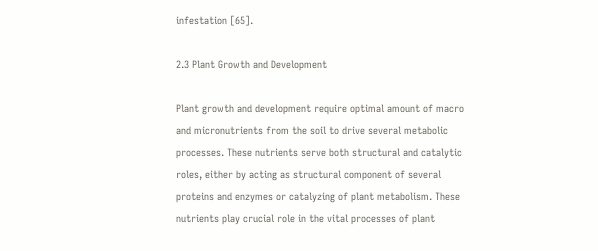infestation [65].

2.3 Plant Growth and Development

Plant growth and development require optimal amount of macro and micronutrients from the soil to drive several metabolic processes. These nutrients serve both structural and catalytic roles, either by acting as structural component of several proteins and enzymes or catalyzing of plant metabolism. These nutrients play crucial role in the vital processes of plant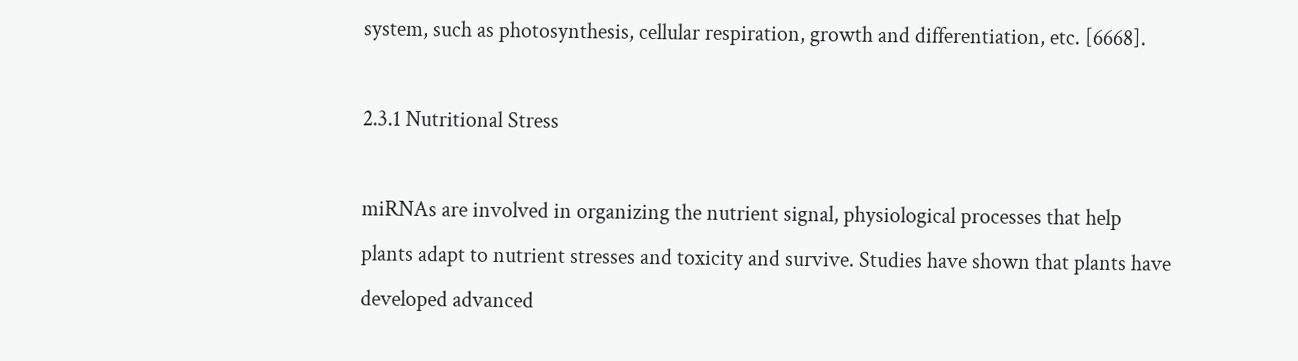system, such as photosynthesis, cellular respiration, growth and differentiation, etc. [6668].

2.3.1 Nutritional Stress

miRNAs are involved in organizing the nutrient signal, physiological processes that help plants adapt to nutrient stresses and toxicity and survive. Studies have shown that plants have developed advanced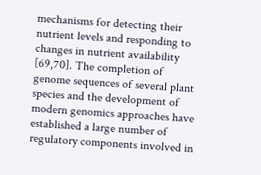mechanisms for detecting their nutrient levels and responding to changes in nutrient availability [69,70]. The completion of genome sequences of several plant species and the development of modern genomics approaches have established a large number of regulatory components involved in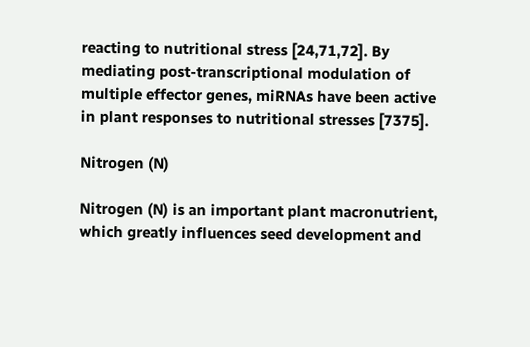reacting to nutritional stress [24,71,72]. By mediating post-transcriptional modulation of multiple effector genes, miRNAs have been active in plant responses to nutritional stresses [7375].

Nitrogen (N)

Nitrogen (N) is an important plant macronutrient, which greatly influences seed development and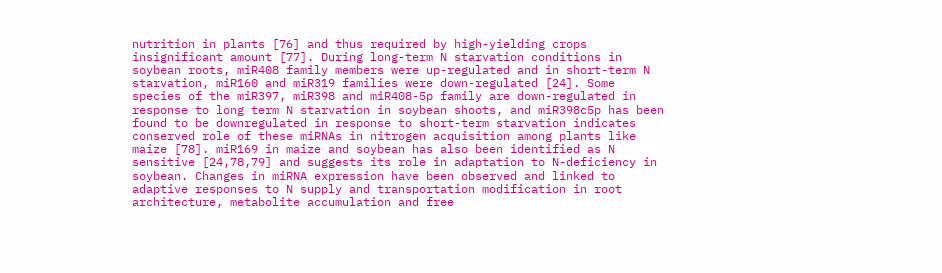nutrition in plants [76] and thus required by high-yielding crops insignificant amount [77]. During long-term N starvation conditions in soybean roots, miR408 family members were up-regulated and in short-term N starvation, miR160 and miR319 families were down-regulated [24]. Some species of the miR397, miR398 and miR408-5p family are down-regulated in response to long term N starvation in soybean shoots, and miR398c5p has been found to be downregulated in response to short-term starvation indicates conserved role of these miRNAs in nitrogen acquisition among plants like maize [78]. miR169 in maize and soybean has also been identified as N sensitive [24,78,79] and suggests its role in adaptation to N-deficiency in soybean. Changes in miRNA expression have been observed and linked to adaptive responses to N supply and transportation modification in root architecture, metabolite accumulation and free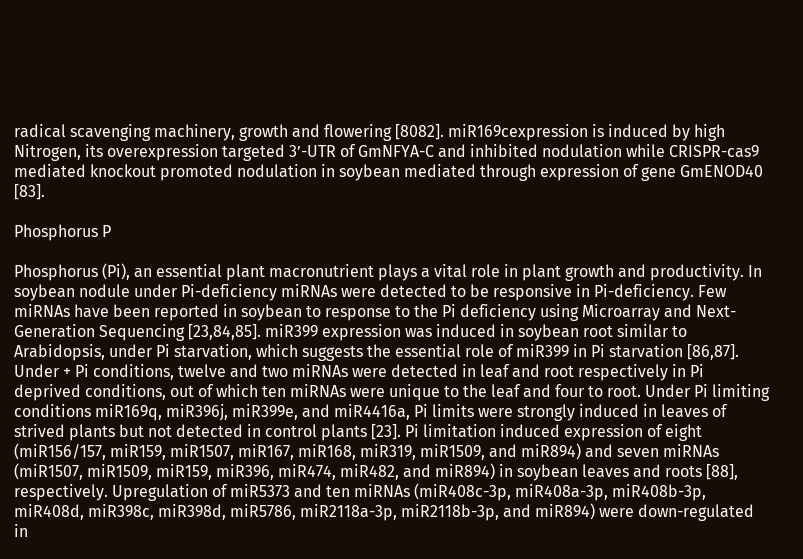radical scavenging machinery, growth and flowering [8082]. miR169cexpression is induced by high Nitrogen, its overexpression targeted 3’-UTR of GmNFYA-C and inhibited nodulation while CRISPR-cas9 mediated knockout promoted nodulation in soybean mediated through expression of gene GmENOD40 [83].

Phosphorus P

Phosphorus (Pi), an essential plant macronutrient plays a vital role in plant growth and productivity. In soybean nodule under Pi-deficiency miRNAs were detected to be responsive in Pi-deficiency. Few miRNAs have been reported in soybean to response to the Pi deficiency using Microarray and Next-Generation Sequencing [23,84,85]. miR399 expression was induced in soybean root similar to Arabidopsis, under Pi starvation, which suggests the essential role of miR399 in Pi starvation [86,87]. Under + Pi conditions, twelve and two miRNAs were detected in leaf and root respectively in Pi deprived conditions, out of which ten miRNAs were unique to the leaf and four to root. Under Pi limiting conditions miR169q, miR396j, miR399e, and miR4416a, Pi limits were strongly induced in leaves of strived plants but not detected in control plants [23]. Pi limitation induced expression of eight (miR156/157, miR159, miR1507, miR167, miR168, miR319, miR1509, and miR894) and seven miRNAs (miR1507, miR1509, miR159, miR396, miR474, miR482, and miR894) in soybean leaves and roots [88], respectively. Upregulation of miR5373 and ten miRNAs (miR408c-3p, miR408a-3p, miR408b-3p, miR408d, miR398c, miR398d, miR5786, miR2118a-3p, miR2118b-3p, and miR894) were down-regulated in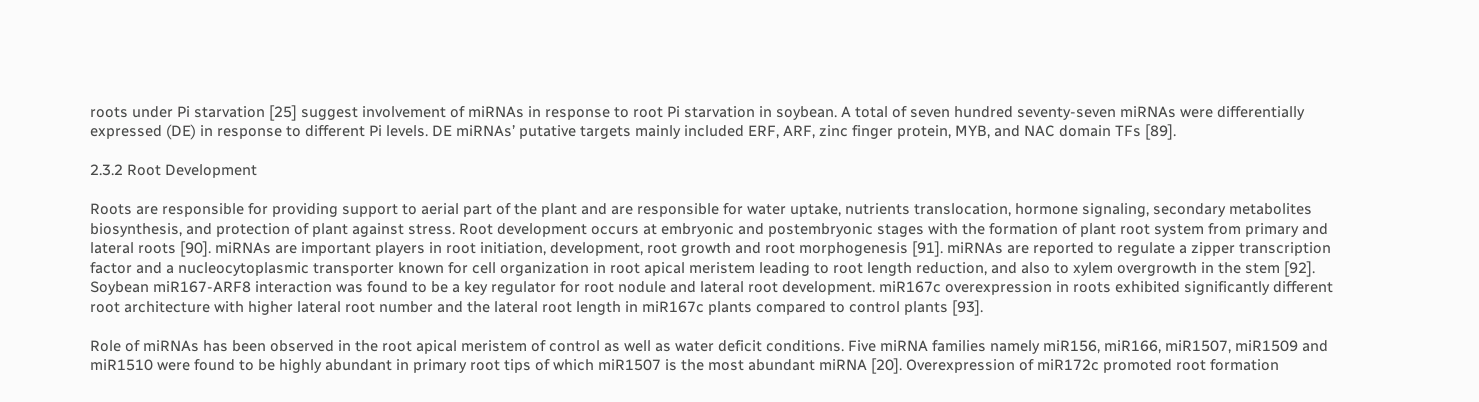roots under Pi starvation [25] suggest involvement of miRNAs in response to root Pi starvation in soybean. A total of seven hundred seventy-seven miRNAs were differentially expressed (DE) in response to different Pi levels. DE miRNAs’ putative targets mainly included ERF, ARF, zinc finger protein, MYB, and NAC domain TFs [89].

2.3.2 Root Development

Roots are responsible for providing support to aerial part of the plant and are responsible for water uptake, nutrients translocation, hormone signaling, secondary metabolites biosynthesis, and protection of plant against stress. Root development occurs at embryonic and postembryonic stages with the formation of plant root system from primary and lateral roots [90]. miRNAs are important players in root initiation, development, root growth and root morphogenesis [91]. miRNAs are reported to regulate a zipper transcription factor and a nucleocytoplasmic transporter known for cell organization in root apical meristem leading to root length reduction, and also to xylem overgrowth in the stem [92]. Soybean miR167-ARF8 interaction was found to be a key regulator for root nodule and lateral root development. miR167c overexpression in roots exhibited significantly different root architecture with higher lateral root number and the lateral root length in miR167c plants compared to control plants [93].

Role of miRNAs has been observed in the root apical meristem of control as well as water deficit conditions. Five miRNA families namely miR156, miR166, miR1507, miR1509 and miR1510 were found to be highly abundant in primary root tips of which miR1507 is the most abundant miRNA [20]. Overexpression of miR172c promoted root formation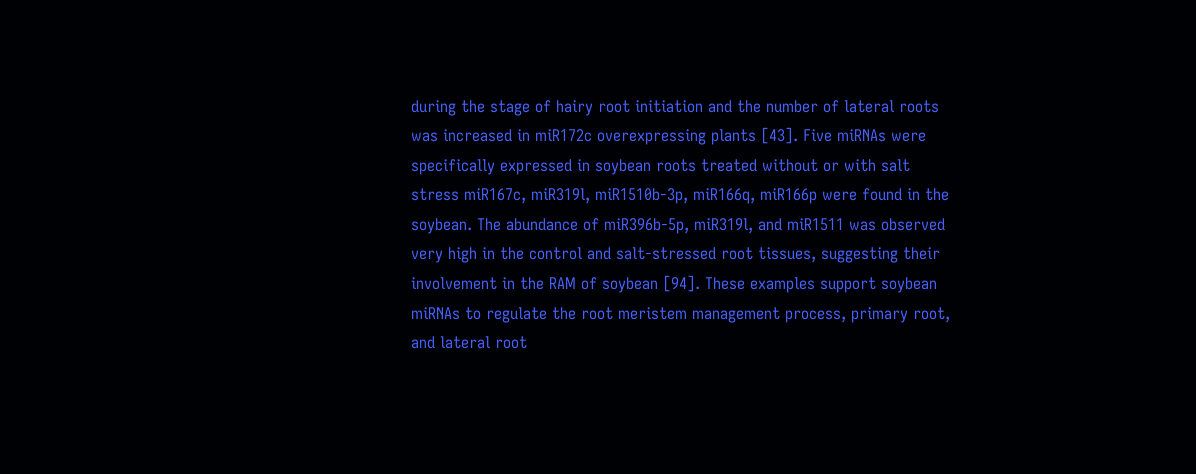during the stage of hairy root initiation and the number of lateral roots was increased in miR172c overexpressing plants [43]. Five miRNAs were specifically expressed in soybean roots treated without or with salt stress miR167c, miR319l, miR1510b-3p, miR166q, miR166p were found in the soybean. The abundance of miR396b-5p, miR319l, and miR1511 was observed very high in the control and salt-stressed root tissues, suggesting their involvement in the RAM of soybean [94]. These examples support soybean miRNAs to regulate the root meristem management process, primary root, and lateral root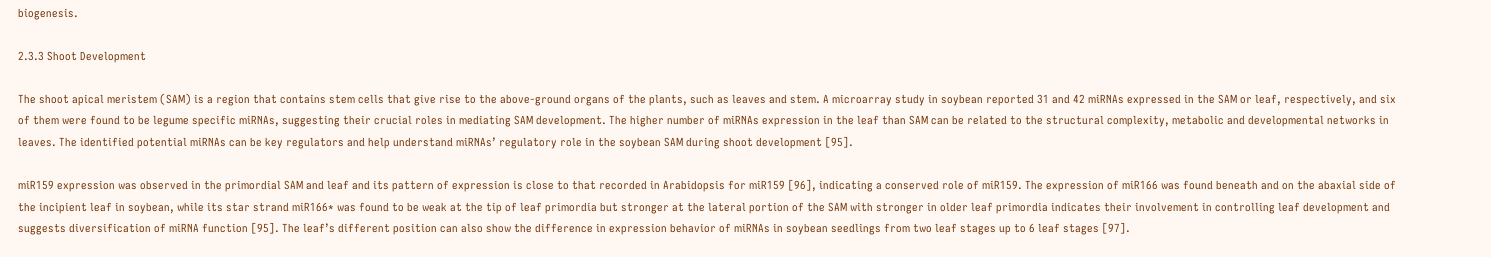biogenesis.

2.3.3 Shoot Development

The shoot apical meristem (SAM) is a region that contains stem cells that give rise to the above-ground organs of the plants, such as leaves and stem. A microarray study in soybean reported 31 and 42 miRNAs expressed in the SAM or leaf, respectively, and six of them were found to be legume specific miRNAs, suggesting their crucial roles in mediating SAM development. The higher number of miRNAs expression in the leaf than SAM can be related to the structural complexity, metabolic and developmental networks in leaves. The identified potential miRNAs can be key regulators and help understand miRNAs’ regulatory role in the soybean SAM during shoot development [95].

miR159 expression was observed in the primordial SAM and leaf and its pattern of expression is close to that recorded in Arabidopsis for miR159 [96], indicating a conserved role of miR159. The expression of miR166 was found beneath and on the abaxial side of the incipient leaf in soybean, while its star strand miR166* was found to be weak at the tip of leaf primordia but stronger at the lateral portion of the SAM with stronger in older leaf primordia indicates their involvement in controlling leaf development and suggests diversification of miRNA function [95]. The leaf’s different position can also show the difference in expression behavior of miRNAs in soybean seedlings from two leaf stages up to 6 leaf stages [97].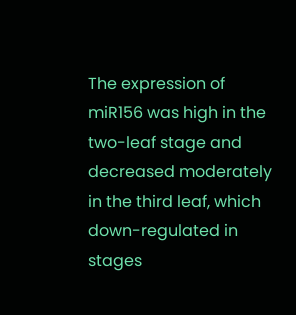The expression of miR156 was high in the two-leaf stage and decreased moderately in the third leaf, which down-regulated in stages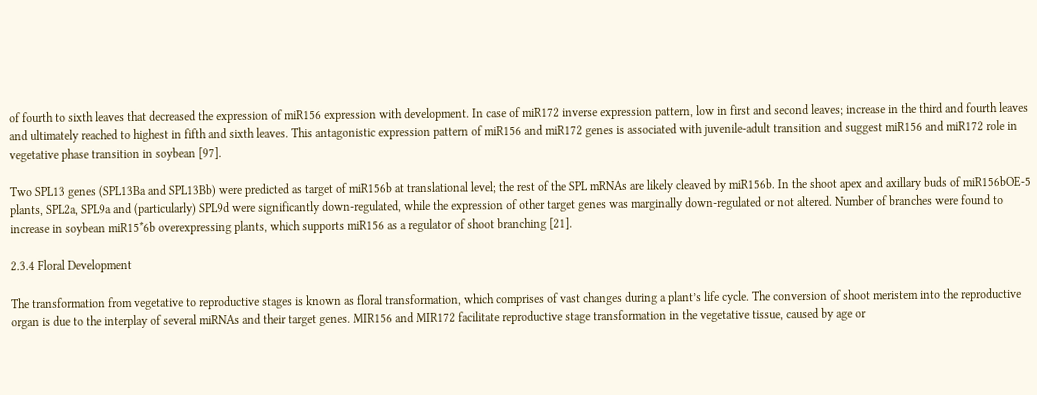of fourth to sixth leaves that decreased the expression of miR156 expression with development. In case of miR172 inverse expression pattern, low in first and second leaves; increase in the third and fourth leaves and ultimately reached to highest in fifth and sixth leaves. This antagonistic expression pattern of miR156 and miR172 genes is associated with juvenile-adult transition and suggest miR156 and miR172 role in vegetative phase transition in soybean [97].

Two SPL13 genes (SPL13Ba and SPL13Bb) were predicted as target of miR156b at translational level; the rest of the SPL mRNAs are likely cleaved by miR156b. In the shoot apex and axillary buds of miR156bOE-5 plants, SPL2a, SPL9a and (particularly) SPL9d were significantly down-regulated, while the expression of other target genes was marginally down-regulated or not altered. Number of branches were found to increase in soybean miR15*6b overexpressing plants, which supports miR156 as a regulator of shoot branching [21].

2.3.4 Floral Development

The transformation from vegetative to reproductive stages is known as floral transformation, which comprises of vast changes during a plant’s life cycle. The conversion of shoot meristem into the reproductive organ is due to the interplay of several miRNAs and their target genes. MIR156 and MIR172 facilitate reproductive stage transformation in the vegetative tissue, caused by age or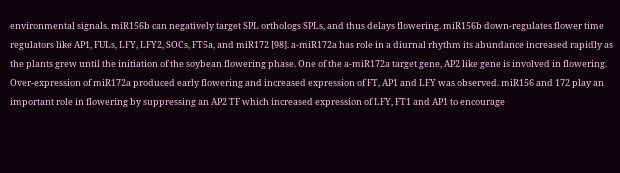environmental signals. miR156b can negatively target SPL orthologs SPLs, and thus delays flowering. miR156b down-regulates flower time regulators like AP1, FULs, LFY, LFY2, SOCs, FT5a, and miR172 [98]. a-miR172a has role in a diurnal rhythm its abundance increased rapidly as the plants grew until the initiation of the soybean flowering phase. One of the a-miR172a target gene, AP2 like gene is involved in flowering. Over-expression of miR172a produced early flowering and increased expression of FT, AP1 and LFY was observed. miR156 and 172 play an important role in flowering by suppressing an AP2 TF which increased expression of LFY, FT1 and AP1 to encourage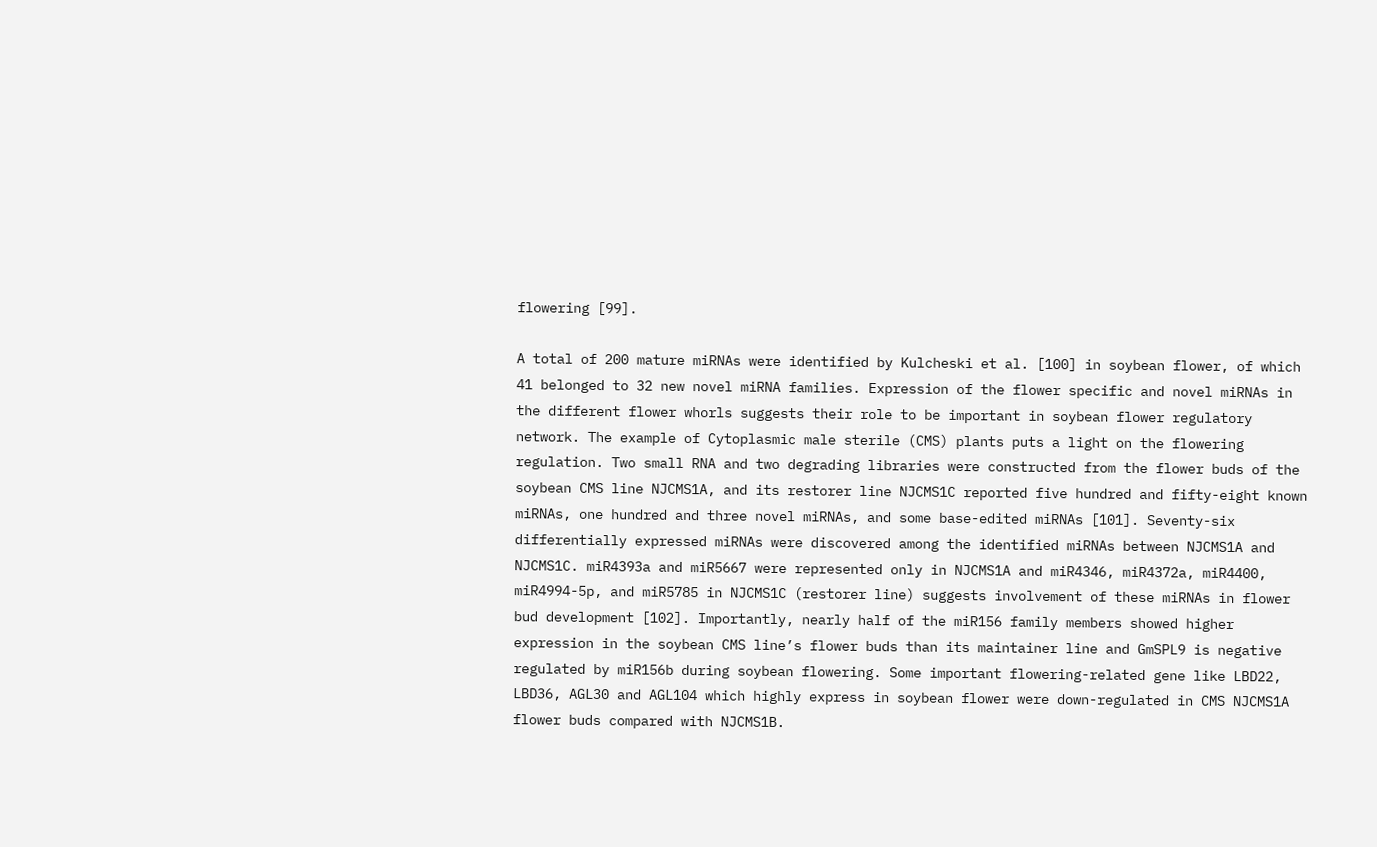flowering [99].

A total of 200 mature miRNAs were identified by Kulcheski et al. [100] in soybean flower, of which 41 belonged to 32 new novel miRNA families. Expression of the flower specific and novel miRNAs in the different flower whorls suggests their role to be important in soybean flower regulatory network. The example of Cytoplasmic male sterile (CMS) plants puts a light on the flowering regulation. Two small RNA and two degrading libraries were constructed from the flower buds of the soybean CMS line NJCMS1A, and its restorer line NJCMS1C reported five hundred and fifty-eight known miRNAs, one hundred and three novel miRNAs, and some base-edited miRNAs [101]. Seventy-six differentially expressed miRNAs were discovered among the identified miRNAs between NJCMS1A and NJCMS1C. miR4393a and miR5667 were represented only in NJCMS1A and miR4346, miR4372a, miR4400, miR4994-5p, and miR5785 in NJCMS1C (restorer line) suggests involvement of these miRNAs in flower bud development [102]. Importantly, nearly half of the miR156 family members showed higher expression in the soybean CMS line’s flower buds than its maintainer line and GmSPL9 is negative regulated by miR156b during soybean flowering. Some important flowering-related gene like LBD22, LBD36, AGL30 and AGL104 which highly express in soybean flower were down-regulated in CMS NJCMS1A flower buds compared with NJCMS1B.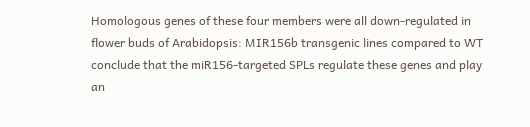Homologous genes of these four members were all down-regulated in flower buds of Arabidopsis: MIR156b transgenic lines compared to WT conclude that the miR156-targeted SPLs regulate these genes and play an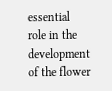essential role in the development of the flower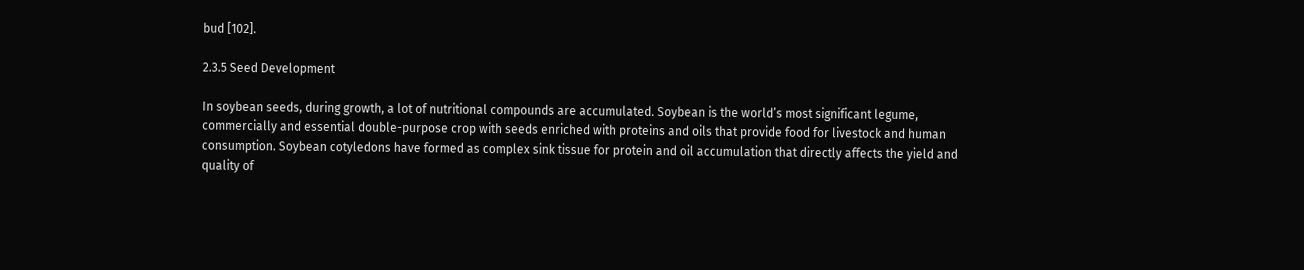bud [102].

2.3.5 Seed Development

In soybean seeds, during growth, a lot of nutritional compounds are accumulated. Soybean is the world’s most significant legume, commercially and essential double-purpose crop with seeds enriched with proteins and oils that provide food for livestock and human consumption. Soybean cotyledons have formed as complex sink tissue for protein and oil accumulation that directly affects the yield and quality of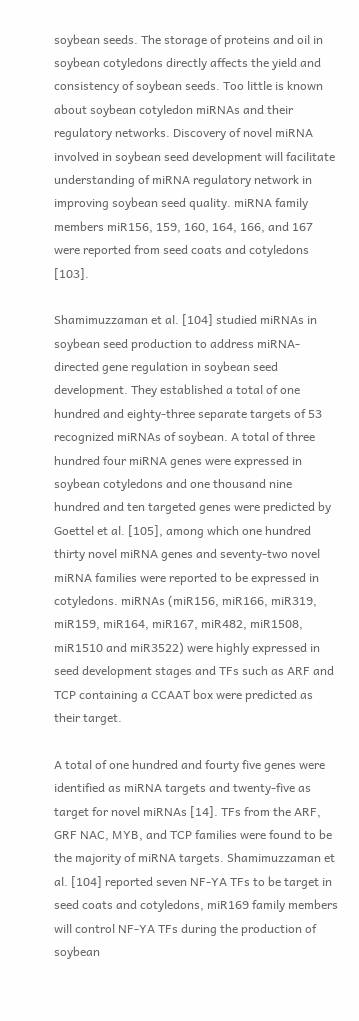soybean seeds. The storage of proteins and oil in soybean cotyledons directly affects the yield and consistency of soybean seeds. Too little is known about soybean cotyledon miRNAs and their regulatory networks. Discovery of novel miRNA involved in soybean seed development will facilitate understanding of miRNA regulatory network in improving soybean seed quality. miRNA family members miR156, 159, 160, 164, 166, and 167 were reported from seed coats and cotyledons [103].

Shamimuzzaman et al. [104] studied miRNAs in soybean seed production to address miRNA-directed gene regulation in soybean seed development. They established a total of one hundred and eighty-three separate targets of 53 recognized miRNAs of soybean. A total of three hundred four miRNA genes were expressed in soybean cotyledons and one thousand nine hundred and ten targeted genes were predicted by Goettel et al. [105], among which one hundred thirty novel miRNA genes and seventy-two novel miRNA families were reported to be expressed in cotyledons. miRNAs (miR156, miR166, miR319, miR159, miR164, miR167, miR482, miR1508, miR1510 and miR3522) were highly expressed in seed development stages and TFs such as ARF and TCP containing a CCAAT box were predicted as their target.

A total of one hundred and fourty five genes were identified as miRNA targets and twenty-five as target for novel miRNAs [14]. TFs from the ARF, GRF NAC, MYB, and TCP families were found to be the majority of miRNA targets. Shamimuzzaman et al. [104] reported seven NF-YA TFs to be target in seed coats and cotyledons, miR169 family members will control NF-YA TFs during the production of soybean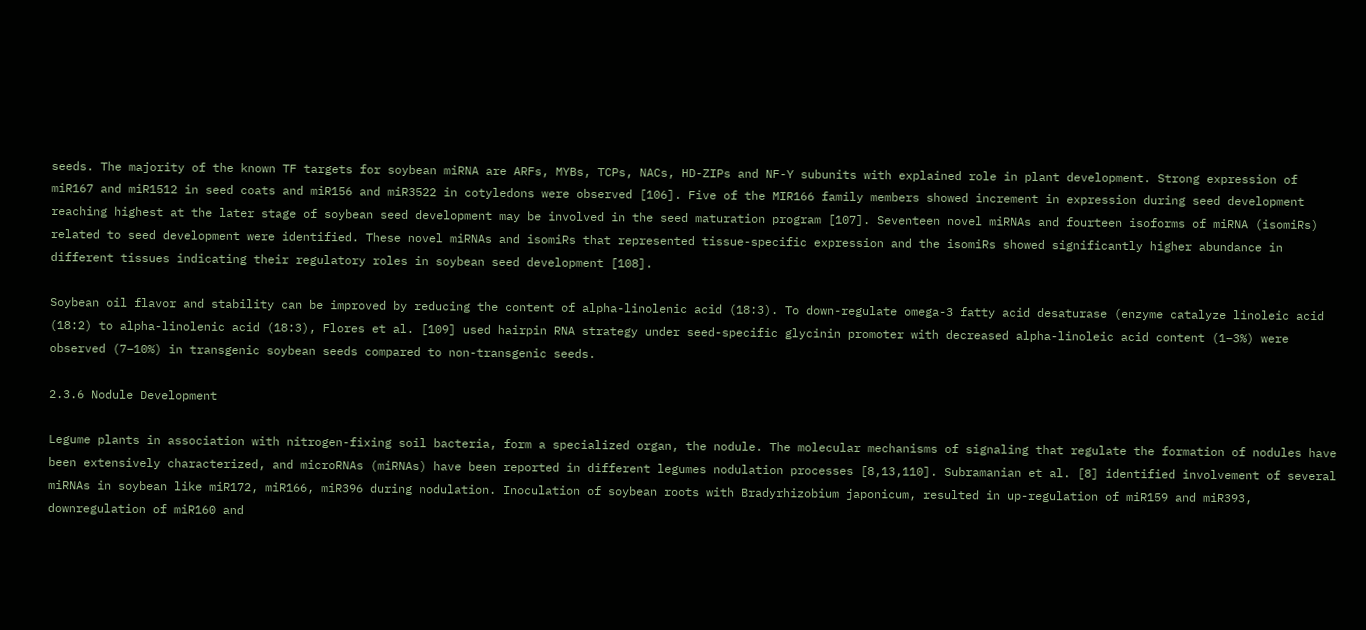seeds. The majority of the known TF targets for soybean miRNA are ARFs, MYBs, TCPs, NACs, HD-ZIPs and NF-Y subunits with explained role in plant development. Strong expression of miR167 and miR1512 in seed coats and miR156 and miR3522 in cotyledons were observed [106]. Five of the MIR166 family members showed increment in expression during seed development reaching highest at the later stage of soybean seed development may be involved in the seed maturation program [107]. Seventeen novel miRNAs and fourteen isoforms of miRNA (isomiRs) related to seed development were identified. These novel miRNAs and isomiRs that represented tissue-specific expression and the isomiRs showed significantly higher abundance in different tissues indicating their regulatory roles in soybean seed development [108].

Soybean oil flavor and stability can be improved by reducing the content of alpha-linolenic acid (18:3). To down-regulate omega-3 fatty acid desaturase (enzyme catalyze linoleic acid (18:2) to alpha-linolenic acid (18:3), Flores et al. [109] used hairpin RNA strategy under seed-specific glycinin promoter with decreased alpha-linoleic acid content (1–3%) were observed (7–10%) in transgenic soybean seeds compared to non-transgenic seeds.

2.3.6 Nodule Development

Legume plants in association with nitrogen-fixing soil bacteria, form a specialized organ, the nodule. The molecular mechanisms of signaling that regulate the formation of nodules have been extensively characterized, and microRNAs (miRNAs) have been reported in different legumes nodulation processes [8,13,110]. Subramanian et al. [8] identified involvement of several miRNAs in soybean like miR172, miR166, miR396 during nodulation. Inoculation of soybean roots with Bradyrhizobium japonicum, resulted in up-regulation of miR159 and miR393, downregulation of miR160 and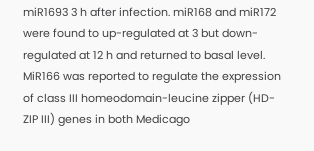miR1693 3 h after infection. miR168 and miR172 were found to up-regulated at 3 but down-regulated at 12 h and returned to basal level. MiR166 was reported to regulate the expression of class III homeodomain-leucine zipper (HD-ZIP III) genes in both Medicago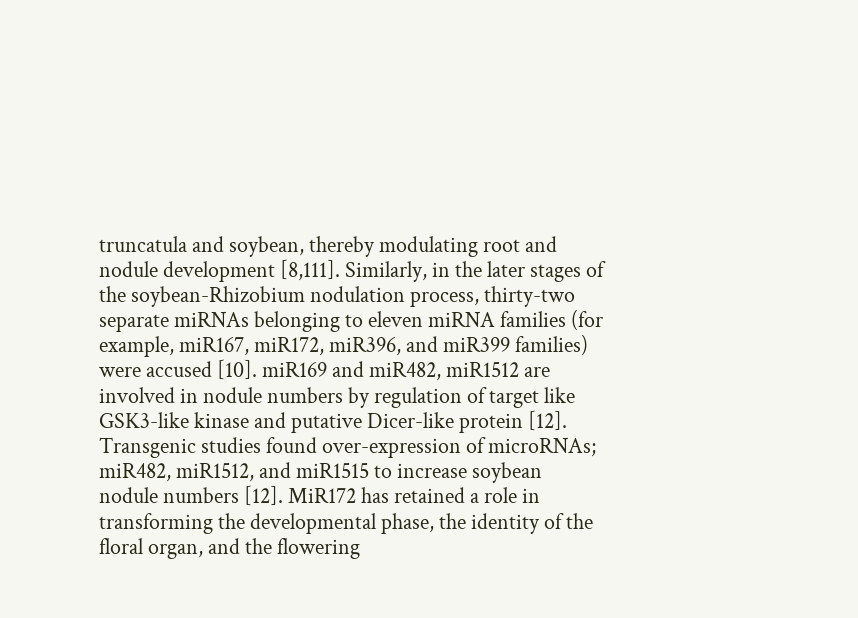truncatula and soybean, thereby modulating root and nodule development [8,111]. Similarly, in the later stages of the soybean-Rhizobium nodulation process, thirty-two separate miRNAs belonging to eleven miRNA families (for example, miR167, miR172, miR396, and miR399 families) were accused [10]. miR169 and miR482, miR1512 are involved in nodule numbers by regulation of target like GSK3-like kinase and putative Dicer-like protein [12]. Transgenic studies found over-expression of microRNAs; miR482, miR1512, and miR1515 to increase soybean nodule numbers [12]. MiR172 has retained a role in transforming the developmental phase, the identity of the floral organ, and the flowering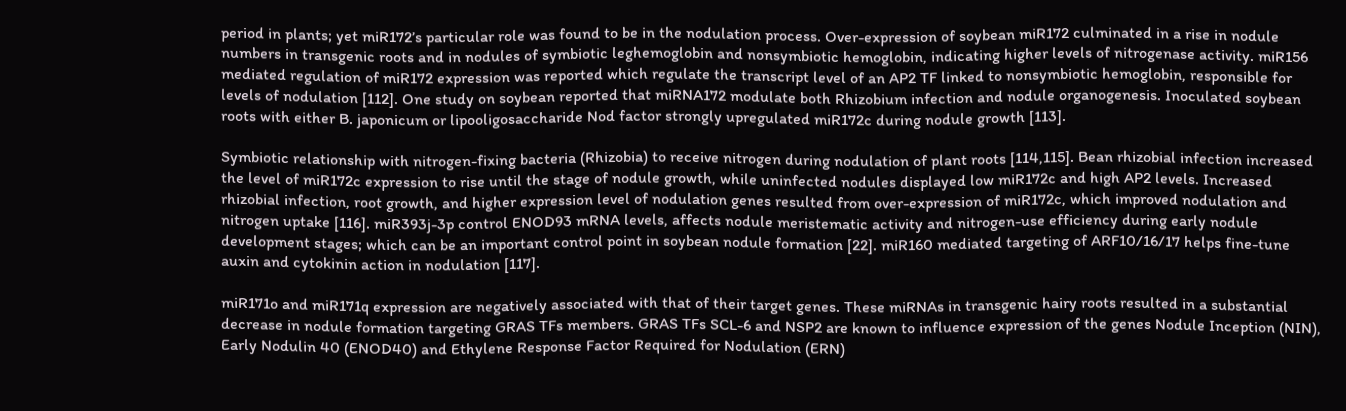period in plants; yet miR172’s particular role was found to be in the nodulation process. Over-expression of soybean miR172 culminated in a rise in nodule numbers in transgenic roots and in nodules of symbiotic leghemoglobin and nonsymbiotic hemoglobin, indicating higher levels of nitrogenase activity. miR156 mediated regulation of miR172 expression was reported which regulate the transcript level of an AP2 TF linked to nonsymbiotic hemoglobin, responsible for levels of nodulation [112]. One study on soybean reported that miRNA172 modulate both Rhizobium infection and nodule organogenesis. Inoculated soybean roots with either B. japonicum or lipooligosaccharide Nod factor strongly upregulated miR172c during nodule growth [113].

Symbiotic relationship with nitrogen-fixing bacteria (Rhizobia) to receive nitrogen during nodulation of plant roots [114,115]. Bean rhizobial infection increased the level of miR172c expression to rise until the stage of nodule growth, while uninfected nodules displayed low miR172c and high AP2 levels. Increased rhizobial infection, root growth, and higher expression level of nodulation genes resulted from over-expression of miR172c, which improved nodulation and nitrogen uptake [116]. miR393j-3p control ENOD93 mRNA levels, affects nodule meristematic activity and nitrogen-use efficiency during early nodule development stages; which can be an important control point in soybean nodule formation [22]. miR160 mediated targeting of ARF10/16/17 helps fine-tune auxin and cytokinin action in nodulation [117].

miR171o and miR171q expression are negatively associated with that of their target genes. These miRNAs in transgenic hairy roots resulted in a substantial decrease in nodule formation targeting GRAS TFs members. GRAS TFs SCL-6 and NSP2 are known to influence expression of the genes Nodule Inception (NIN), Early Nodulin 40 (ENOD40) and Ethylene Response Factor Required for Nodulation (ERN)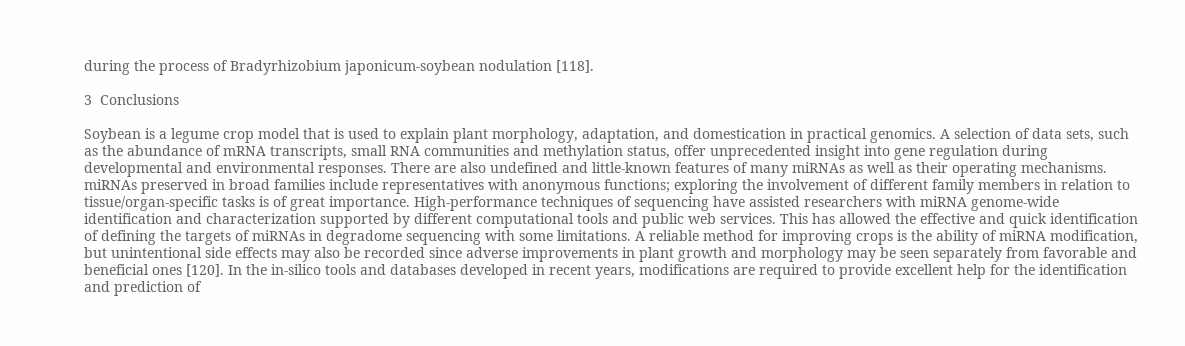during the process of Bradyrhizobium japonicum-soybean nodulation [118].

3  Conclusions

Soybean is a legume crop model that is used to explain plant morphology, adaptation, and domestication in practical genomics. A selection of data sets, such as the abundance of mRNA transcripts, small RNA communities and methylation status, offer unprecedented insight into gene regulation during developmental and environmental responses. There are also undefined and little-known features of many miRNAs as well as their operating mechanisms. miRNAs preserved in broad families include representatives with anonymous functions; exploring the involvement of different family members in relation to tissue/organ-specific tasks is of great importance. High-performance techniques of sequencing have assisted researchers with miRNA genome-wide identification and characterization supported by different computational tools and public web services. This has allowed the effective and quick identification of defining the targets of miRNAs in degradome sequencing with some limitations. A reliable method for improving crops is the ability of miRNA modification, but unintentional side effects may also be recorded since adverse improvements in plant growth and morphology may be seen separately from favorable and beneficial ones [120]. In the in-silico tools and databases developed in recent years, modifications are required to provide excellent help for the identification and prediction of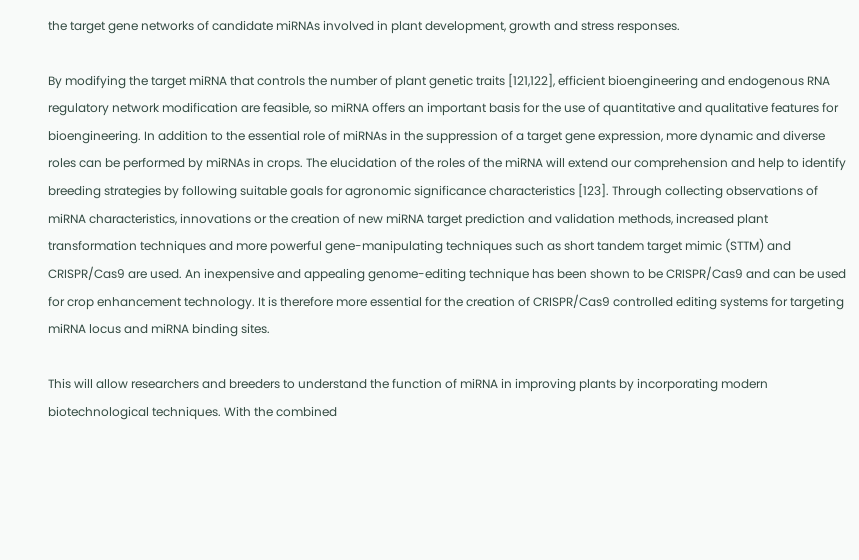the target gene networks of candidate miRNAs involved in plant development, growth and stress responses.

By modifying the target miRNA that controls the number of plant genetic traits [121,122], efficient bioengineering and endogenous RNA regulatory network modification are feasible, so miRNA offers an important basis for the use of quantitative and qualitative features for bioengineering. In addition to the essential role of miRNAs in the suppression of a target gene expression, more dynamic and diverse roles can be performed by miRNAs in crops. The elucidation of the roles of the miRNA will extend our comprehension and help to identify breeding strategies by following suitable goals for agronomic significance characteristics [123]. Through collecting observations of miRNA characteristics, innovations or the creation of new miRNA target prediction and validation methods, increased plant transformation techniques and more powerful gene-manipulating techniques such as short tandem target mimic (STTM) and CRISPR/Cas9 are used. An inexpensive and appealing genome-editing technique has been shown to be CRISPR/Cas9 and can be used for crop enhancement technology. It is therefore more essential for the creation of CRISPR/Cas9 controlled editing systems for targeting miRNA locus and miRNA binding sites.

This will allow researchers and breeders to understand the function of miRNA in improving plants by incorporating modern biotechnological techniques. With the combined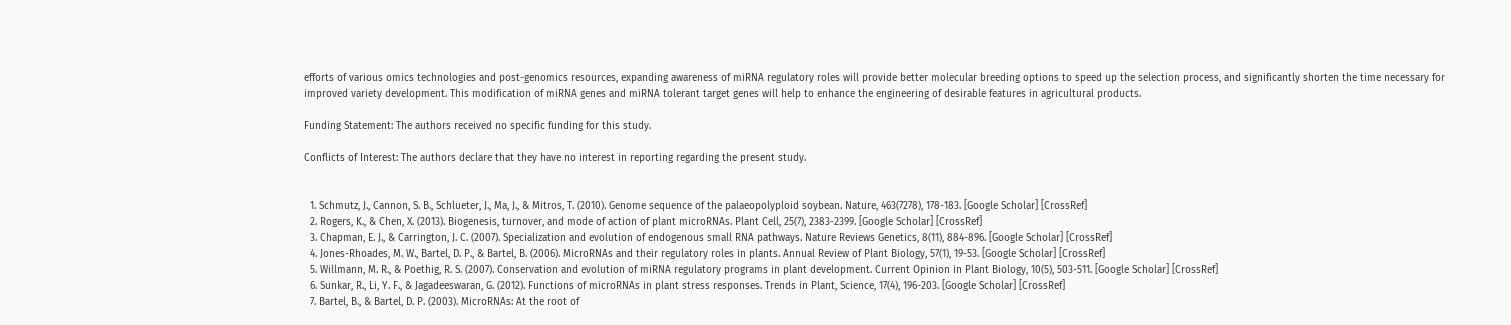efforts of various omics technologies and post-genomics resources, expanding awareness of miRNA regulatory roles will provide better molecular breeding options to speed up the selection process, and significantly shorten the time necessary for improved variety development. This modification of miRNA genes and miRNA tolerant target genes will help to enhance the engineering of desirable features in agricultural products.

Funding Statement: The authors received no specific funding for this study.

Conflicts of Interest: The authors declare that they have no interest in reporting regarding the present study.


  1. Schmutz, J., Cannon, S. B., Schlueter, J., Ma, J., & Mitros, T. (2010). Genome sequence of the palaeopolyploid soybean. Nature, 463(7278), 178-183. [Google Scholar] [CrossRef]
  2. Rogers, K., & Chen, X. (2013). Biogenesis, turnover, and mode of action of plant microRNAs. Plant Cell, 25(7), 2383-2399. [Google Scholar] [CrossRef]
  3. Chapman, E. J., & Carrington, J. C. (2007). Specialization and evolution of endogenous small RNA pathways. Nature Reviews Genetics, 8(11), 884-896. [Google Scholar] [CrossRef]
  4. Jones-Rhoades, M. W., Bartel, D. P., & Bartel, B. (2006). MicroRNAs and their regulatory roles in plants. Annual Review of Plant Biology, 57(1), 19-53. [Google Scholar] [CrossRef]
  5. Willmann, M. R., & Poethig, R. S. (2007). Conservation and evolution of miRNA regulatory programs in plant development. Current Opinion in Plant Biology, 10(5), 503-511. [Google Scholar] [CrossRef]
  6. Sunkar, R., Li, Y. F., & Jagadeeswaran, G. (2012). Functions of microRNAs in plant stress responses. Trends in Plant, Science, 17(4), 196-203. [Google Scholar] [CrossRef]
  7. Bartel, B., & Bartel, D. P. (2003). MicroRNAs: At the root of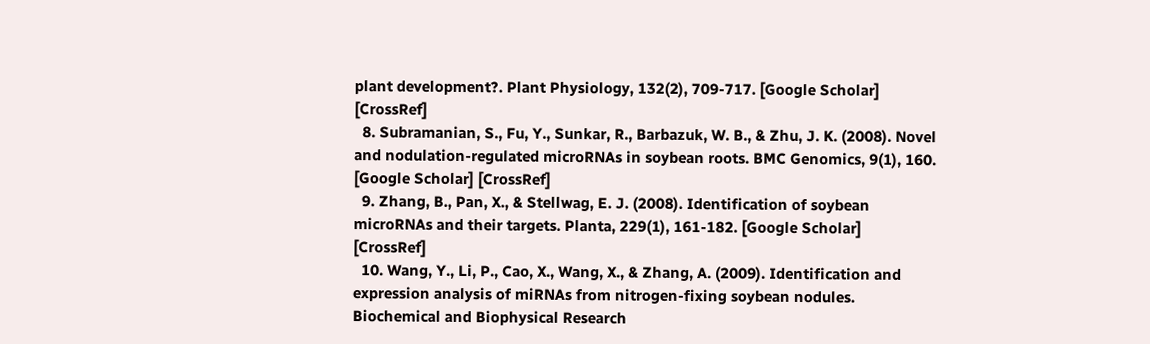plant development?. Plant Physiology, 132(2), 709-717. [Google Scholar] [CrossRef]
  8. Subramanian, S., Fu, Y., Sunkar, R., Barbazuk, W. B., & Zhu, J. K. (2008). Novel and nodulation-regulated microRNAs in soybean roots. BMC Genomics, 9(1), 160. [Google Scholar] [CrossRef]
  9. Zhang, B., Pan, X., & Stellwag, E. J. (2008). Identification of soybean microRNAs and their targets. Planta, 229(1), 161-182. [Google Scholar] [CrossRef]
  10. Wang, Y., Li, P., Cao, X., Wang, X., & Zhang, A. (2009). Identification and expression analysis of miRNAs from nitrogen-fixing soybean nodules. Biochemical and Biophysical Research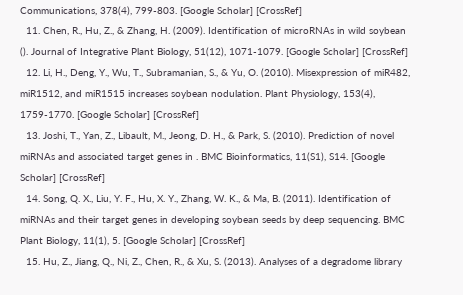Communications, 378(4), 799-803. [Google Scholar] [CrossRef]
  11. Chen, R., Hu, Z., & Zhang, H. (2009). Identification of microRNAs in wild soybean (). Journal of Integrative Plant Biology, 51(12), 1071-1079. [Google Scholar] [CrossRef]
  12. Li, H., Deng, Y., Wu, T., Subramanian, S., & Yu, O. (2010). Misexpression of miR482, miR1512, and miR1515 increases soybean nodulation. Plant Physiology, 153(4), 1759-1770. [Google Scholar] [CrossRef]
  13. Joshi, T., Yan, Z., Libault, M., Jeong, D. H., & Park, S. (2010). Prediction of novel miRNAs and associated target genes in . BMC Bioinformatics, 11(S1), S14. [Google Scholar] [CrossRef]
  14. Song, Q. X., Liu, Y. F., Hu, X. Y., Zhang, W. K., & Ma, B. (2011). Identification of miRNAs and their target genes in developing soybean seeds by deep sequencing. BMC Plant Biology, 11(1), 5. [Google Scholar] [CrossRef]
  15. Hu, Z., Jiang, Q., Ni, Z., Chen, R., & Xu, S. (2013). Analyses of a degradome library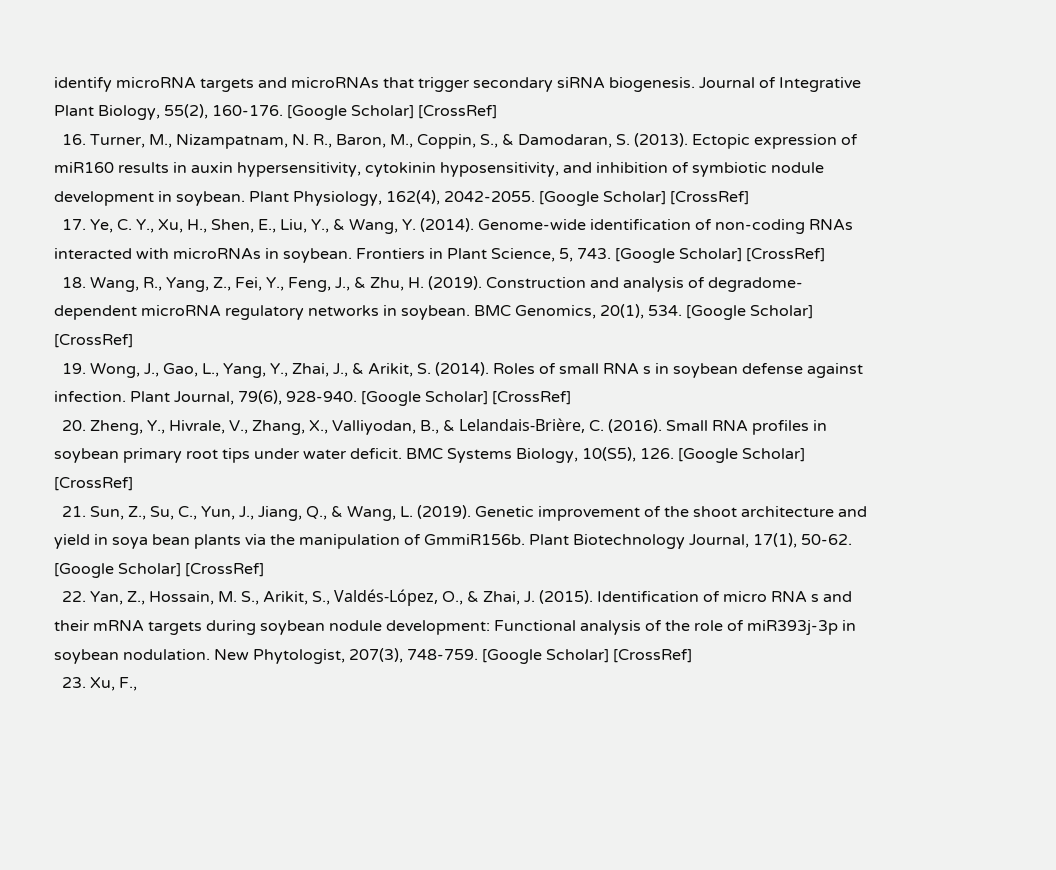identify microRNA targets and microRNAs that trigger secondary siRNA biogenesis. Journal of Integrative Plant Biology, 55(2), 160-176. [Google Scholar] [CrossRef]
  16. Turner, M., Nizampatnam, N. R., Baron, M., Coppin, S., & Damodaran, S. (2013). Ectopic expression of miR160 results in auxin hypersensitivity, cytokinin hyposensitivity, and inhibition of symbiotic nodule development in soybean. Plant Physiology, 162(4), 2042-2055. [Google Scholar] [CrossRef]
  17. Ye, C. Y., Xu, H., Shen, E., Liu, Y., & Wang, Y. (2014). Genome-wide identification of non-coding RNAs interacted with microRNAs in soybean. Frontiers in Plant Science, 5, 743. [Google Scholar] [CrossRef]
  18. Wang, R., Yang, Z., Fei, Y., Feng, J., & Zhu, H. (2019). Construction and analysis of degradome-dependent microRNA regulatory networks in soybean. BMC Genomics, 20(1), 534. [Google Scholar] [CrossRef]
  19. Wong, J., Gao, L., Yang, Y., Zhai, J., & Arikit, S. (2014). Roles of small RNA s in soybean defense against infection. Plant Journal, 79(6), 928-940. [Google Scholar] [CrossRef]
  20. Zheng, Y., Hivrale, V., Zhang, X., Valliyodan, B., & Lelandais-Brière, C. (2016). Small RNA profiles in soybean primary root tips under water deficit. BMC Systems Biology, 10(S5), 126. [Google Scholar] [CrossRef]
  21. Sun, Z., Su, C., Yun, J., Jiang, Q., & Wang, L. (2019). Genetic improvement of the shoot architecture and yield in soya bean plants via the manipulation of GmmiR156b. Plant Biotechnology Journal, 17(1), 50-62. [Google Scholar] [CrossRef]
  22. Yan, Z., Hossain, M. S., Arikit, S., Valdés-López, O., & Zhai, J. (2015). Identification of micro RNA s and their mRNA targets during soybean nodule development: Functional analysis of the role of miR393j-3p in soybean nodulation. New Phytologist, 207(3), 748-759. [Google Scholar] [CrossRef]
  23. Xu, F.,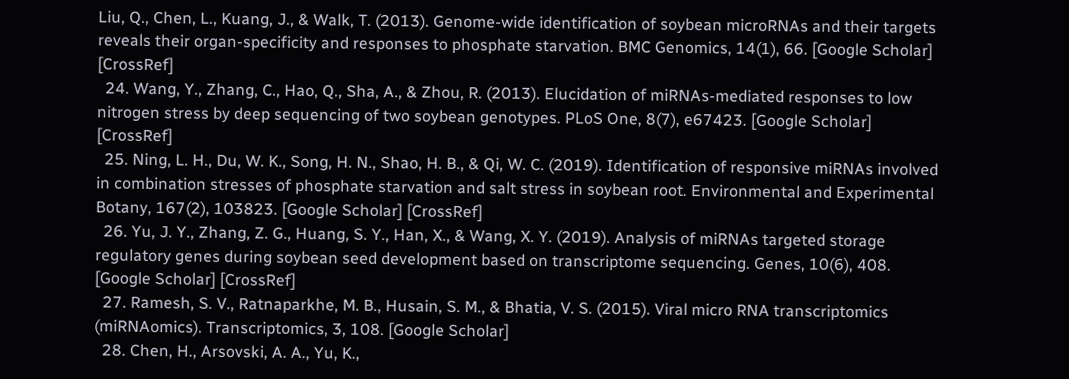Liu, Q., Chen, L., Kuang, J., & Walk, T. (2013). Genome-wide identification of soybean microRNAs and their targets reveals their organ-specificity and responses to phosphate starvation. BMC Genomics, 14(1), 66. [Google Scholar] [CrossRef]
  24. Wang, Y., Zhang, C., Hao, Q., Sha, A., & Zhou, R. (2013). Elucidation of miRNAs-mediated responses to low nitrogen stress by deep sequencing of two soybean genotypes. PLoS One, 8(7), e67423. [Google Scholar] [CrossRef]
  25. Ning, L. H., Du, W. K., Song, H. N., Shao, H. B., & Qi, W. C. (2019). Identification of responsive miRNAs involved in combination stresses of phosphate starvation and salt stress in soybean root. Environmental and Experimental Botany, 167(2), 103823. [Google Scholar] [CrossRef]
  26. Yu, J. Y., Zhang, Z. G., Huang, S. Y., Han, X., & Wang, X. Y. (2019). Analysis of miRNAs targeted storage regulatory genes during soybean seed development based on transcriptome sequencing. Genes, 10(6), 408. [Google Scholar] [CrossRef]
  27. Ramesh, S. V., Ratnaparkhe, M. B., Husain, S. M., & Bhatia, V. S. (2015). Viral micro RNA transcriptomics (miRNAomics). Transcriptomics, 3, 108. [Google Scholar]
  28. Chen, H., Arsovski, A. A., Yu, K.,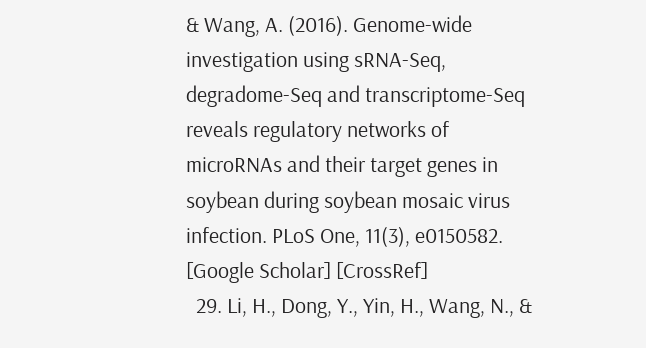& Wang, A. (2016). Genome-wide investigation using sRNA-Seq, degradome-Seq and transcriptome-Seq reveals regulatory networks of microRNAs and their target genes in soybean during soybean mosaic virus infection. PLoS One, 11(3), e0150582. [Google Scholar] [CrossRef]
  29. Li, H., Dong, Y., Yin, H., Wang, N., &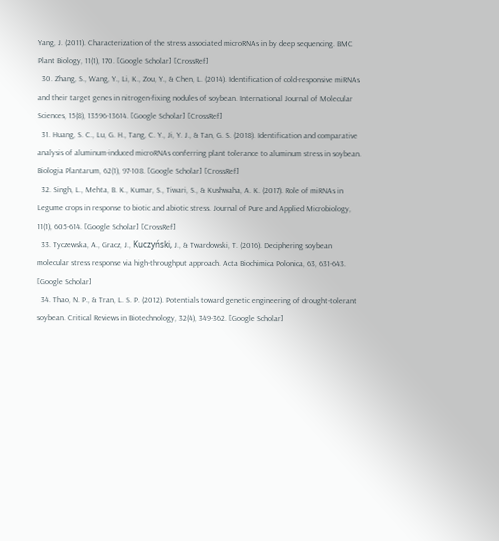Yang, J. (2011). Characterization of the stress associated microRNAs in by deep sequencing. BMC Plant Biology, 11(1), 170. [Google Scholar] [CrossRef]
  30. Zhang, S., Wang, Y., Li, K., Zou, Y., & Chen, L. (2014). Identification of cold-responsive miRNAs and their target genes in nitrogen-fixing nodules of soybean. International Journal of Molecular Sciences, 15(8), 13596-13614. [Google Scholar] [CrossRef]
  31. Huang, S. C., Lu, G. H., Tang, C. Y., Ji, Y. J., & Tan, G. S. (2018). Identification and comparative analysis of aluminum-induced microRNAs conferring plant tolerance to aluminum stress in soybean. Biologia Plantarum, 62(1), 97-108. [Google Scholar] [CrossRef]
  32. Singh, L., Mehta, B. K., Kumar, S., Tiwari, S., & Kushwaha, A. K. (2017). Role of miRNAs in Legume crops in response to biotic and abiotic stress. Journal of Pure and Applied Microbiology, 11(1), 605-614. [Google Scholar] [CrossRef]
  33. Tyczewska, A., Gracz, J., Kuczyński, J., & Twardowski, T. (2016). Deciphering soybean molecular stress response via high-throughput approach. Acta Biochimica Polonica, 63, 631-643. [Google Scholar]
  34. Thao, N. P., & Tran, L. S. P. (2012). Potentials toward genetic engineering of drought-tolerant soybean. Critical Reviews in Biotechnology, 32(4), 349-362. [Google Scholar]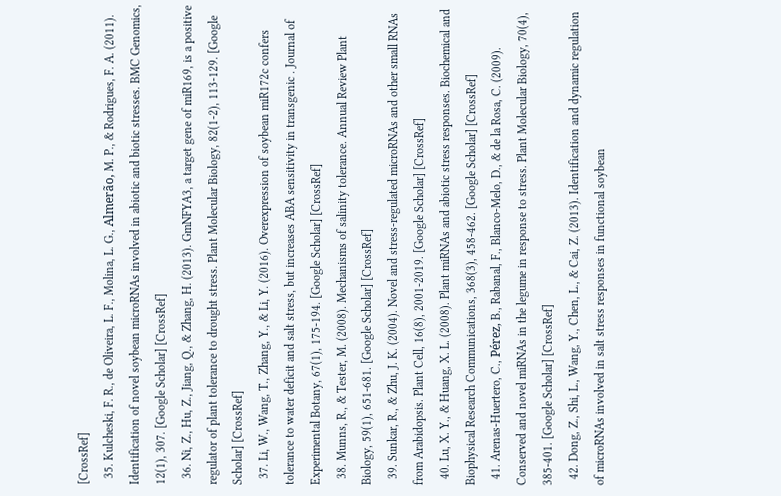[CrossRef]
  35. Kulcheski, F. R., de Oliveira, L. F., Molina, L. G., Almerão, M. P., & Rodrigues, F. A. (2011). Identification of novel soybean microRNAs involved in abiotic and biotic stresses. BMC Genomics, 12(1), 307. [Google Scholar] [CrossRef]
  36. Ni, Z., Hu, Z., Jiang, Q., & Zhang, H. (2013). GmNFYA3, a target gene of miR169, is a positive regulator of plant tolerance to drought stress. Plant Molecular Biology, 82(1-2), 113-129. [Google Scholar] [CrossRef]
  37. Li, W., Wang, T., Zhang, Y., & Li, Y. (2016). Overexpression of soybean miR172c confers tolerance to water deficit and salt stress, but increases ABA sensitivity in transgenic . Journal of Experimental Botany, 67(1), 175-194. [Google Scholar] [CrossRef]
  38. Munns, R., & Tester, M. (2008). Mechanisms of salinity tolerance. Annual Review Plant Biology, 59(1), 651-681. [Google Scholar] [CrossRef]
  39. Sunkar, R., & Zhu, J. K. (2004). Novel and stress-regulated microRNAs and other small RNAs from Arabidopsis. Plant Cell, 16(8), 2001-2019. [Google Scholar] [CrossRef]
  40. Lu, X. Y., & Huang, X. L. (2008). Plant miRNAs and abiotic stress responses. Biochemical and Biophysical Research Communications, 368(3), 458-462. [Google Scholar] [CrossRef]
  41. Arenas-Huertero, C., Pérez, B., Rabanal, F., Blanco-Melo, D., & de la Rosa, C. (2009). Conserved and novel miRNAs in the legume in response to stress. Plant Molecular Biology, 70(4), 385-401. [Google Scholar] [CrossRef]
  42. Dong, Z., Shi, L., Wang, Y., Chen, L., & Cai, Z. (2013). Identification and dynamic regulation of microRNAs involved in salt stress responses in functional soybean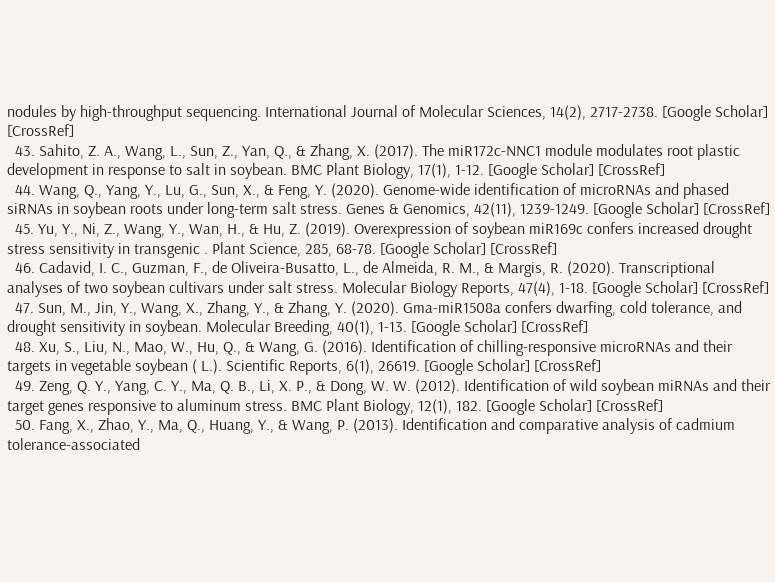nodules by high-throughput sequencing. International Journal of Molecular Sciences, 14(2), 2717-2738. [Google Scholar] [CrossRef]
  43. Sahito, Z. A., Wang, L., Sun, Z., Yan, Q., & Zhang, X. (2017). The miR172c-NNC1 module modulates root plastic development in response to salt in soybean. BMC Plant Biology, 17(1), 1-12. [Google Scholar] [CrossRef]
  44. Wang, Q., Yang, Y., Lu, G., Sun, X., & Feng, Y. (2020). Genome-wide identification of microRNAs and phased siRNAs in soybean roots under long-term salt stress. Genes & Genomics, 42(11), 1239-1249. [Google Scholar] [CrossRef]
  45. Yu, Y., Ni, Z., Wang, Y., Wan, H., & Hu, Z. (2019). Overexpression of soybean miR169c confers increased drought stress sensitivity in transgenic . Plant Science, 285, 68-78. [Google Scholar] [CrossRef]
  46. Cadavid, I. C., Guzman, F., de Oliveira-Busatto, L., de Almeida, R. M., & Margis, R. (2020). Transcriptional analyses of two soybean cultivars under salt stress. Molecular Biology Reports, 47(4), 1-18. [Google Scholar] [CrossRef]
  47. Sun, M., Jin, Y., Wang, X., Zhang, Y., & Zhang, Y. (2020). Gma-miR1508a confers dwarfing, cold tolerance, and drought sensitivity in soybean. Molecular Breeding, 40(1), 1-13. [Google Scholar] [CrossRef]
  48. Xu, S., Liu, N., Mao, W., Hu, Q., & Wang, G. (2016). Identification of chilling-responsive microRNAs and their targets in vegetable soybean ( L.). Scientific Reports, 6(1), 26619. [Google Scholar] [CrossRef]
  49. Zeng, Q. Y., Yang, C. Y., Ma, Q. B., Li, X. P., & Dong, W. W. (2012). Identification of wild soybean miRNAs and their target genes responsive to aluminum stress. BMC Plant Biology, 12(1), 182. [Google Scholar] [CrossRef]
  50. Fang, X., Zhao, Y., Ma, Q., Huang, Y., & Wang, P. (2013). Identification and comparative analysis of cadmium tolerance-associated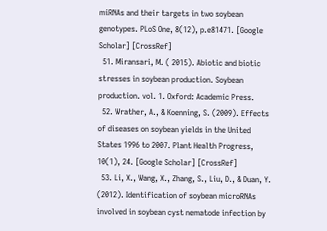miRNAs and their targets in two soybean genotypes. PLoS One, 8(12), p.e81471. [Google Scholar] [CrossRef]
  51. Miransari, M. ( 2015). Abiotic and biotic stresses in soybean production. Soybean production. vol. 1. Oxford: Academic Press.
  52. Wrather, A., & Koenning, S. (2009). Effects of diseases on soybean yields in the United States 1996 to 2007. Plant Health Progress, 10(1), 24. [Google Scholar] [CrossRef]
  53. Li, X., Wang, X., Zhang, S., Liu, D., & Duan, Y. (2012). Identification of soybean microRNAs involved in soybean cyst nematode infection by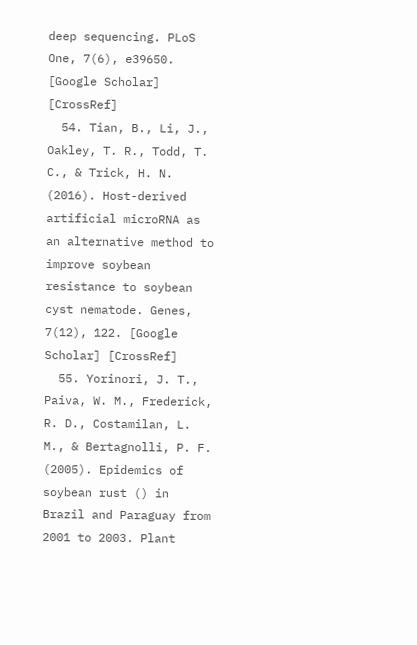deep sequencing. PLoS One, 7(6), e39650. [Google Scholar] [CrossRef]
  54. Tian, B., Li, J., Oakley, T. R., Todd, T. C., & Trick, H. N. (2016). Host-derived artificial microRNA as an alternative method to improve soybean resistance to soybean cyst nematode. Genes, 7(12), 122. [Google Scholar] [CrossRef]
  55. Yorinori, J. T., Paiva, W. M., Frederick, R. D., Costamilan, L. M., & Bertagnolli, P. F. (2005). Epidemics of soybean rust () in Brazil and Paraguay from 2001 to 2003. Plant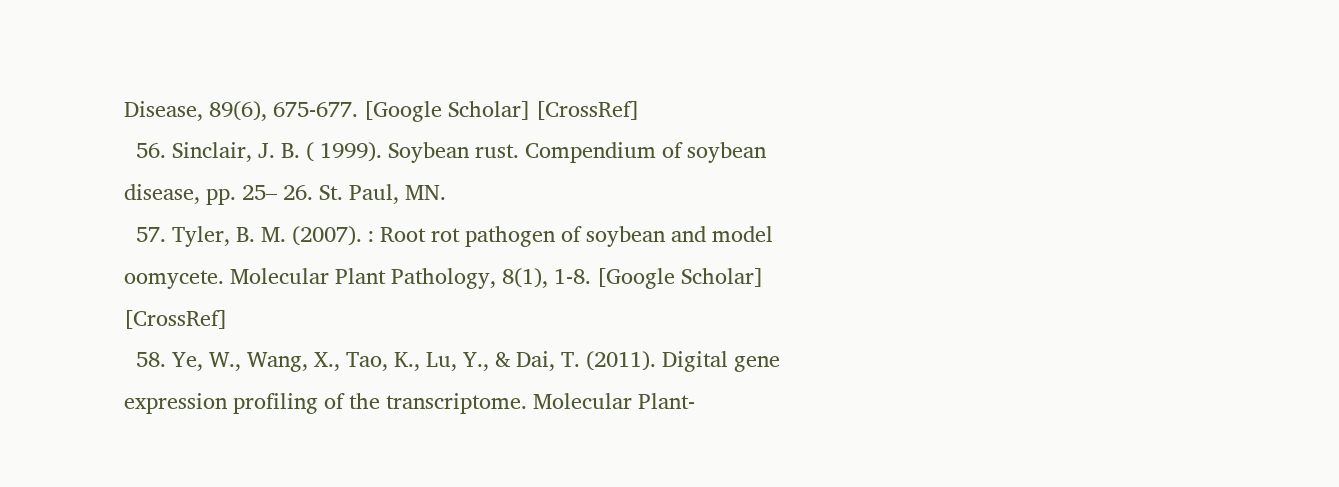Disease, 89(6), 675-677. [Google Scholar] [CrossRef]
  56. Sinclair, J. B. ( 1999). Soybean rust. Compendium of soybean disease, pp. 25– 26. St. Paul, MN.
  57. Tyler, B. M. (2007). : Root rot pathogen of soybean and model oomycete. Molecular Plant Pathology, 8(1), 1-8. [Google Scholar] [CrossRef]
  58. Ye, W., Wang, X., Tao, K., Lu, Y., & Dai, T. (2011). Digital gene expression profiling of the transcriptome. Molecular Plant-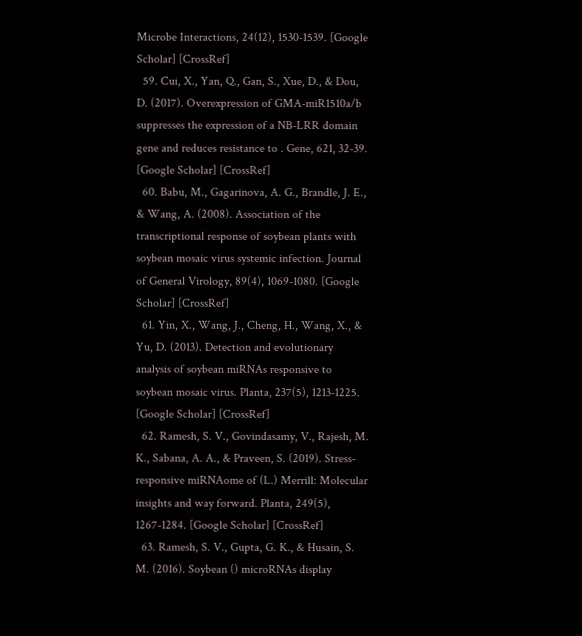Microbe Interactions, 24(12), 1530-1539. [Google Scholar] [CrossRef]
  59. Cui, X., Yan, Q., Gan, S., Xue, D., & Dou, D. (2017). Overexpression of GMA-miR1510a/b suppresses the expression of a NB-LRR domain gene and reduces resistance to . Gene, 621, 32-39. [Google Scholar] [CrossRef]
  60. Babu, M., Gagarinova, A. G., Brandle, J. E., & Wang, A. (2008). Association of the transcriptional response of soybean plants with soybean mosaic virus systemic infection. Journal of General Virology, 89(4), 1069-1080. [Google Scholar] [CrossRef]
  61. Yin, X., Wang, J., Cheng, H., Wang, X., & Yu, D. (2013). Detection and evolutionary analysis of soybean miRNAs responsive to soybean mosaic virus. Planta, 237(5), 1213-1225. [Google Scholar] [CrossRef]
  62. Ramesh, S. V., Govindasamy, V., Rajesh, M. K., Sabana, A. A., & Praveen, S. (2019). Stress-responsive miRNAome of (L.) Merrill: Molecular insights and way forward. Planta, 249(5), 1267-1284. [Google Scholar] [CrossRef]
  63. Ramesh, S. V., Gupta, G. K., & Husain, S. M. (2016). Soybean () microRNAs display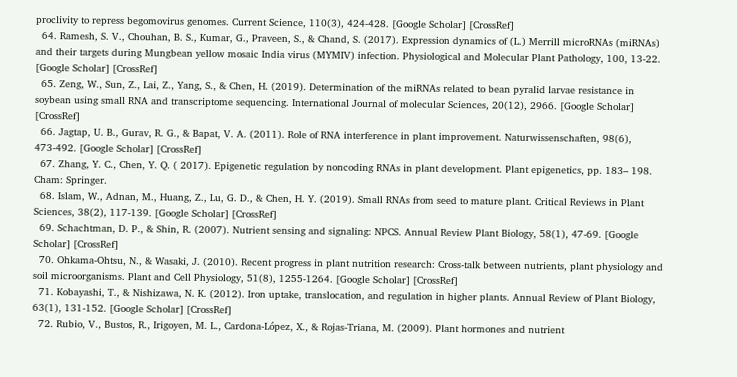proclivity to repress begomovirus genomes. Current Science, 110(3), 424-428. [Google Scholar] [CrossRef]
  64. Ramesh, S. V., Chouhan, B. S., Kumar, G., Praveen, S., & Chand, S. (2017). Expression dynamics of (L.) Merrill microRNAs (miRNAs) and their targets during Mungbean yellow mosaic India virus (MYMIV) infection. Physiological and Molecular Plant Pathology, 100, 13-22. [Google Scholar] [CrossRef]
  65. Zeng, W., Sun, Z., Lai, Z., Yang, S., & Chen, H. (2019). Determination of the miRNAs related to bean pyralid larvae resistance in soybean using small RNA and transcriptome sequencing. International Journal of molecular Sciences, 20(12), 2966. [Google Scholar] [CrossRef]
  66. Jagtap, U. B., Gurav, R. G., & Bapat, V. A. (2011). Role of RNA interference in plant improvement. Naturwissenschaften, 98(6), 473-492. [Google Scholar] [CrossRef]
  67. Zhang, Y. C., Chen, Y. Q. ( 2017). Epigenetic regulation by noncoding RNAs in plant development. Plant epigenetics, pp. 183– 198. Cham: Springer.
  68. Islam, W., Adnan, M., Huang, Z., Lu, G. D., & Chen, H. Y. (2019). Small RNAs from seed to mature plant. Critical Reviews in Plant Sciences, 38(2), 117-139. [Google Scholar] [CrossRef]
  69. Schachtman, D. P., & Shin, R. (2007). Nutrient sensing and signaling: NPCS. Annual Review Plant Biology, 58(1), 47-69. [Google Scholar] [CrossRef]
  70. Ohkama-Ohtsu, N., & Wasaki, J. (2010). Recent progress in plant nutrition research: Cross-talk between nutrients, plant physiology and soil microorganisms. Plant and Cell Physiology, 51(8), 1255-1264. [Google Scholar] [CrossRef]
  71. Kobayashi, T., & Nishizawa, N. K. (2012). Iron uptake, translocation, and regulation in higher plants. Annual Review of Plant Biology, 63(1), 131-152. [Google Scholar] [CrossRef]
  72. Rubio, V., Bustos, R., Irigoyen, M. L., Cardona-López, X., & Rojas-Triana, M. (2009). Plant hormones and nutrient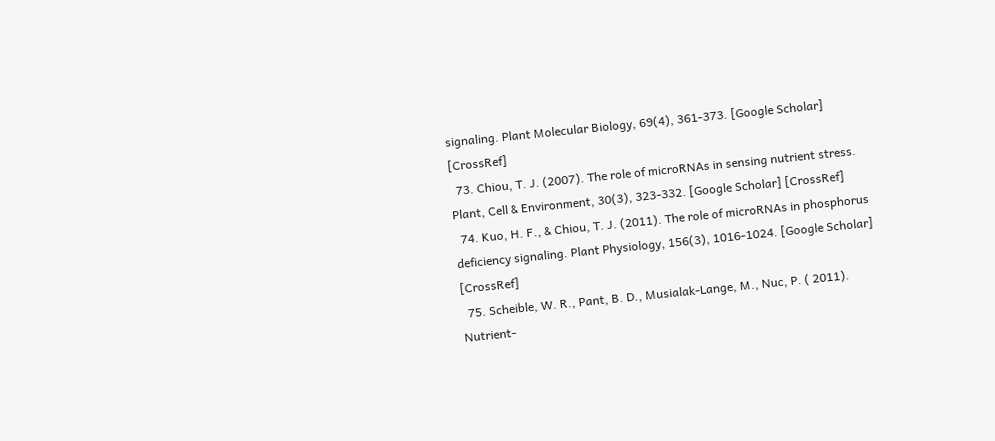signaling. Plant Molecular Biology, 69(4), 361-373. [Google Scholar] [CrossRef]
  73. Chiou, T. J. (2007). The role of microRNAs in sensing nutrient stress. Plant, Cell & Environment, 30(3), 323-332. [Google Scholar] [CrossRef]
  74. Kuo, H. F., & Chiou, T. J. (2011). The role of microRNAs in phosphorus deficiency signaling. Plant Physiology, 156(3), 1016-1024. [Google Scholar] [CrossRef]
  75. Scheible, W. R., Pant, B. D., Musialak-Lange, M., Nuc, P. ( 2011). Nutrient-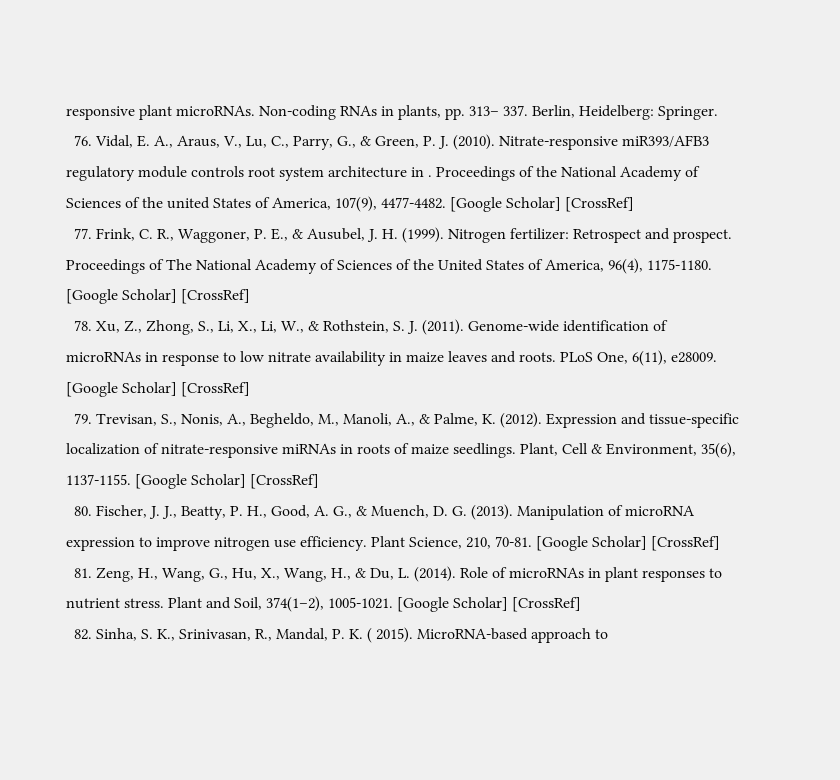responsive plant microRNAs. Non-coding RNAs in plants, pp. 313– 337. Berlin, Heidelberg: Springer.
  76. Vidal, E. A., Araus, V., Lu, C., Parry, G., & Green, P. J. (2010). Nitrate-responsive miR393/AFB3 regulatory module controls root system architecture in . Proceedings of the National Academy of Sciences of the united States of America, 107(9), 4477-4482. [Google Scholar] [CrossRef]
  77. Frink, C. R., Waggoner, P. E., & Ausubel, J. H. (1999). Nitrogen fertilizer: Retrospect and prospect. Proceedings of The National Academy of Sciences of the United States of America, 96(4), 1175-1180. [Google Scholar] [CrossRef]
  78. Xu, Z., Zhong, S., Li, X., Li, W., & Rothstein, S. J. (2011). Genome-wide identification of microRNAs in response to low nitrate availability in maize leaves and roots. PLoS One, 6(11), e28009. [Google Scholar] [CrossRef]
  79. Trevisan, S., Nonis, A., Begheldo, M., Manoli, A., & Palme, K. (2012). Expression and tissue-specific localization of nitrate-responsive miRNAs in roots of maize seedlings. Plant, Cell & Environment, 35(6), 1137-1155. [Google Scholar] [CrossRef]
  80. Fischer, J. J., Beatty, P. H., Good, A. G., & Muench, D. G. (2013). Manipulation of microRNA expression to improve nitrogen use efficiency. Plant Science, 210, 70-81. [Google Scholar] [CrossRef]
  81. Zeng, H., Wang, G., Hu, X., Wang, H., & Du, L. (2014). Role of microRNAs in plant responses to nutrient stress. Plant and Soil, 374(1–2), 1005-1021. [Google Scholar] [CrossRef]
  82. Sinha, S. K., Srinivasan, R., Mandal, P. K. ( 2015). MicroRNA-based approach to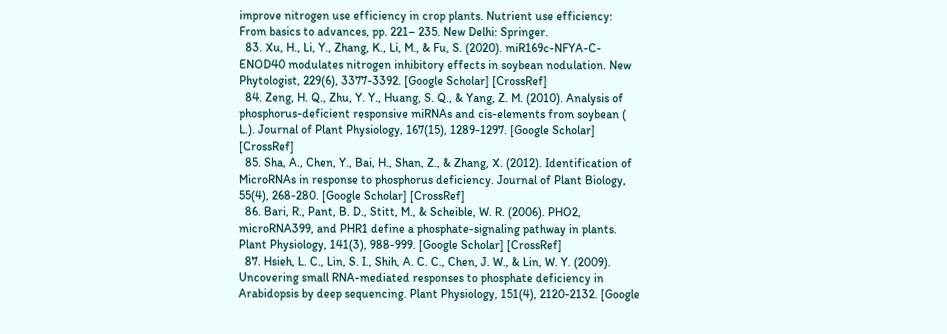improve nitrogen use efficiency in crop plants. Nutrient use efficiency: From basics to advances, pp. 221– 235. New Delhi: Springer.
  83. Xu, H., Li, Y., Zhang, K., Li, M., & Fu, S. (2020). miR169c-NFYA-C-ENOD40 modulates nitrogen inhibitory effects in soybean nodulation. New Phytologist, 229(6), 3377-3392. [Google Scholar] [CrossRef]
  84. Zeng, H. Q., Zhu, Y. Y., Huang, S. Q., & Yang, Z. M. (2010). Analysis of phosphorus-deficient responsive miRNAs and cis-elements from soybean ( L.). Journal of Plant Physiology, 167(15), 1289-1297. [Google Scholar] [CrossRef]
  85. Sha, A., Chen, Y., Bai, H., Shan, Z., & Zhang, X. (2012). Identification of MicroRNAs in response to phosphorus deficiency. Journal of Plant Biology, 55(4), 268-280. [Google Scholar] [CrossRef]
  86. Bari, R., Pant, B. D., Stitt, M., & Scheible, W. R. (2006). PHO2, microRNA399, and PHR1 define a phosphate-signaling pathway in plants. Plant Physiology, 141(3), 988-999. [Google Scholar] [CrossRef]
  87. Hsieh, L. C., Lin, S. I., Shih, A. C. C., Chen, J. W., & Lin, W. Y. (2009). Uncovering small RNA-mediated responses to phosphate deficiency in Arabidopsis by deep sequencing. Plant Physiology, 151(4), 2120-2132. [Google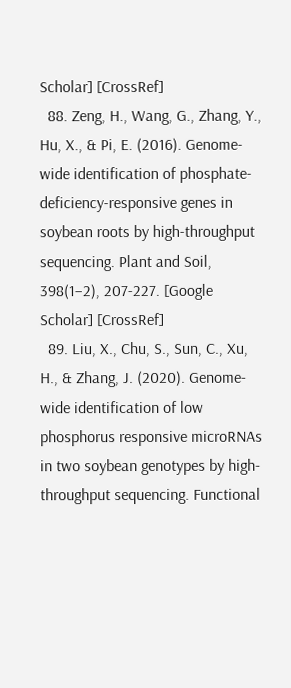Scholar] [CrossRef]
  88. Zeng, H., Wang, G., Zhang, Y., Hu, X., & Pi, E. (2016). Genome-wide identification of phosphate-deficiency-responsive genes in soybean roots by high-throughput sequencing. Plant and Soil, 398(1–2), 207-227. [Google Scholar] [CrossRef]
  89. Liu, X., Chu, S., Sun, C., Xu, H., & Zhang, J. (2020). Genome-wide identification of low phosphorus responsive microRNAs in two soybean genotypes by high-throughput sequencing. Functional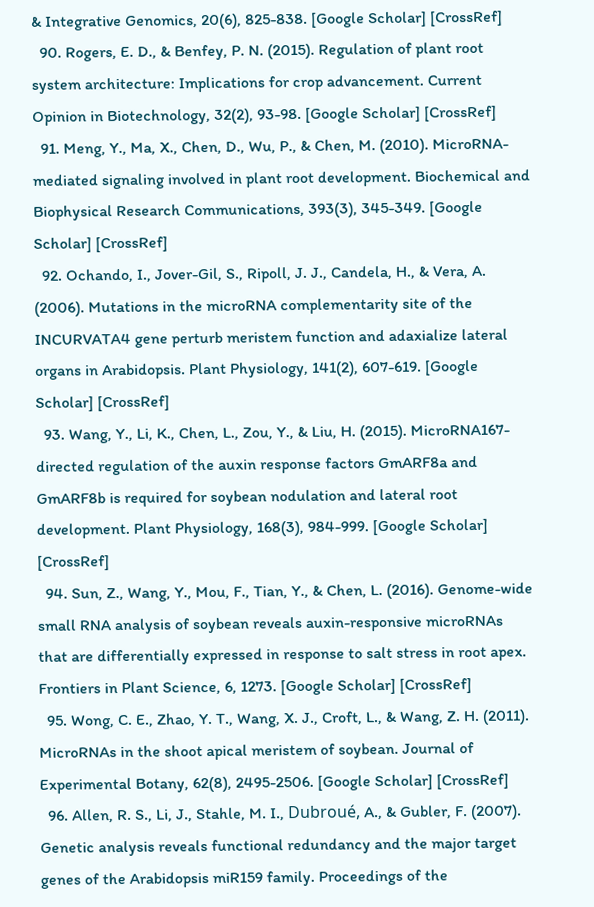& Integrative Genomics, 20(6), 825-838. [Google Scholar] [CrossRef]
  90. Rogers, E. D., & Benfey, P. N. (2015). Regulation of plant root system architecture: Implications for crop advancement. Current Opinion in Biotechnology, 32(2), 93-98. [Google Scholar] [CrossRef]
  91. Meng, Y., Ma, X., Chen, D., Wu, P., & Chen, M. (2010). MicroRNA-mediated signaling involved in plant root development. Biochemical and Biophysical Research Communications, 393(3), 345-349. [Google Scholar] [CrossRef]
  92. Ochando, I., Jover-Gil, S., Ripoll, J. J., Candela, H., & Vera, A. (2006). Mutations in the microRNA complementarity site of the INCURVATA4 gene perturb meristem function and adaxialize lateral organs in Arabidopsis. Plant Physiology, 141(2), 607-619. [Google Scholar] [CrossRef]
  93. Wang, Y., Li, K., Chen, L., Zou, Y., & Liu, H. (2015). MicroRNA167-directed regulation of the auxin response factors GmARF8a and GmARF8b is required for soybean nodulation and lateral root development. Plant Physiology, 168(3), 984-999. [Google Scholar] [CrossRef]
  94. Sun, Z., Wang, Y., Mou, F., Tian, Y., & Chen, L. (2016). Genome-wide small RNA analysis of soybean reveals auxin-responsive microRNAs that are differentially expressed in response to salt stress in root apex. Frontiers in Plant Science, 6, 1273. [Google Scholar] [CrossRef]
  95. Wong, C. E., Zhao, Y. T., Wang, X. J., Croft, L., & Wang, Z. H. (2011). MicroRNAs in the shoot apical meristem of soybean. Journal of Experimental Botany, 62(8), 2495-2506. [Google Scholar] [CrossRef]
  96. Allen, R. S., Li, J., Stahle, M. I., Dubroué, A., & Gubler, F. (2007). Genetic analysis reveals functional redundancy and the major target genes of the Arabidopsis miR159 family. Proceedings of the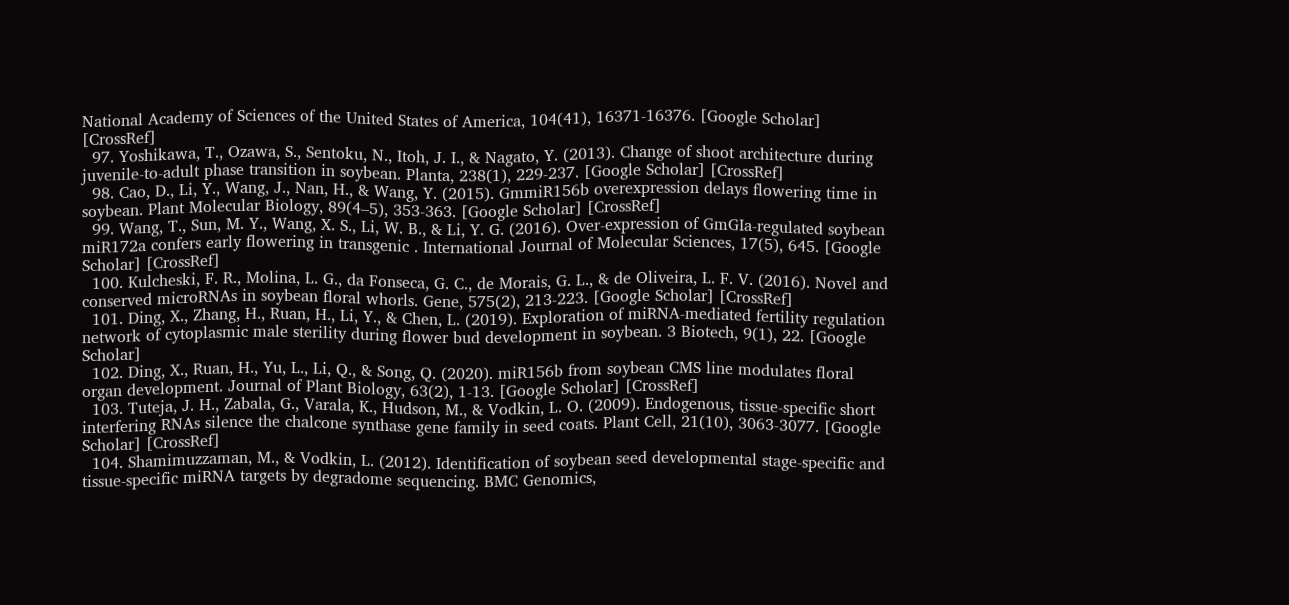National Academy of Sciences of the United States of America, 104(41), 16371-16376. [Google Scholar] [CrossRef]
  97. Yoshikawa, T., Ozawa, S., Sentoku, N., Itoh, J. I., & Nagato, Y. (2013). Change of shoot architecture during juvenile-to-adult phase transition in soybean. Planta, 238(1), 229-237. [Google Scholar] [CrossRef]
  98. Cao, D., Li, Y., Wang, J., Nan, H., & Wang, Y. (2015). GmmiR156b overexpression delays flowering time in soybean. Plant Molecular Biology, 89(4–5), 353-363. [Google Scholar] [CrossRef]
  99. Wang, T., Sun, M. Y., Wang, X. S., Li, W. B., & Li, Y. G. (2016). Over-expression of GmGIa-regulated soybean miR172a confers early flowering in transgenic . International Journal of Molecular Sciences, 17(5), 645. [Google Scholar] [CrossRef]
  100. Kulcheski, F. R., Molina, L. G., da Fonseca, G. C., de Morais, G. L., & de Oliveira, L. F. V. (2016). Novel and conserved microRNAs in soybean floral whorls. Gene, 575(2), 213-223. [Google Scholar] [CrossRef]
  101. Ding, X., Zhang, H., Ruan, H., Li, Y., & Chen, L. (2019). Exploration of miRNA-mediated fertility regulation network of cytoplasmic male sterility during flower bud development in soybean. 3 Biotech, 9(1), 22. [Google Scholar]
  102. Ding, X., Ruan, H., Yu, L., Li, Q., & Song, Q. (2020). miR156b from soybean CMS line modulates floral organ development. Journal of Plant Biology, 63(2), 1-13. [Google Scholar] [CrossRef]
  103. Tuteja, J. H., Zabala, G., Varala, K., Hudson, M., & Vodkin, L. O. (2009). Endogenous, tissue-specific short interfering RNAs silence the chalcone synthase gene family in seed coats. Plant Cell, 21(10), 3063-3077. [Google Scholar] [CrossRef]
  104. Shamimuzzaman, M., & Vodkin, L. (2012). Identification of soybean seed developmental stage-specific and tissue-specific miRNA targets by degradome sequencing. BMC Genomics,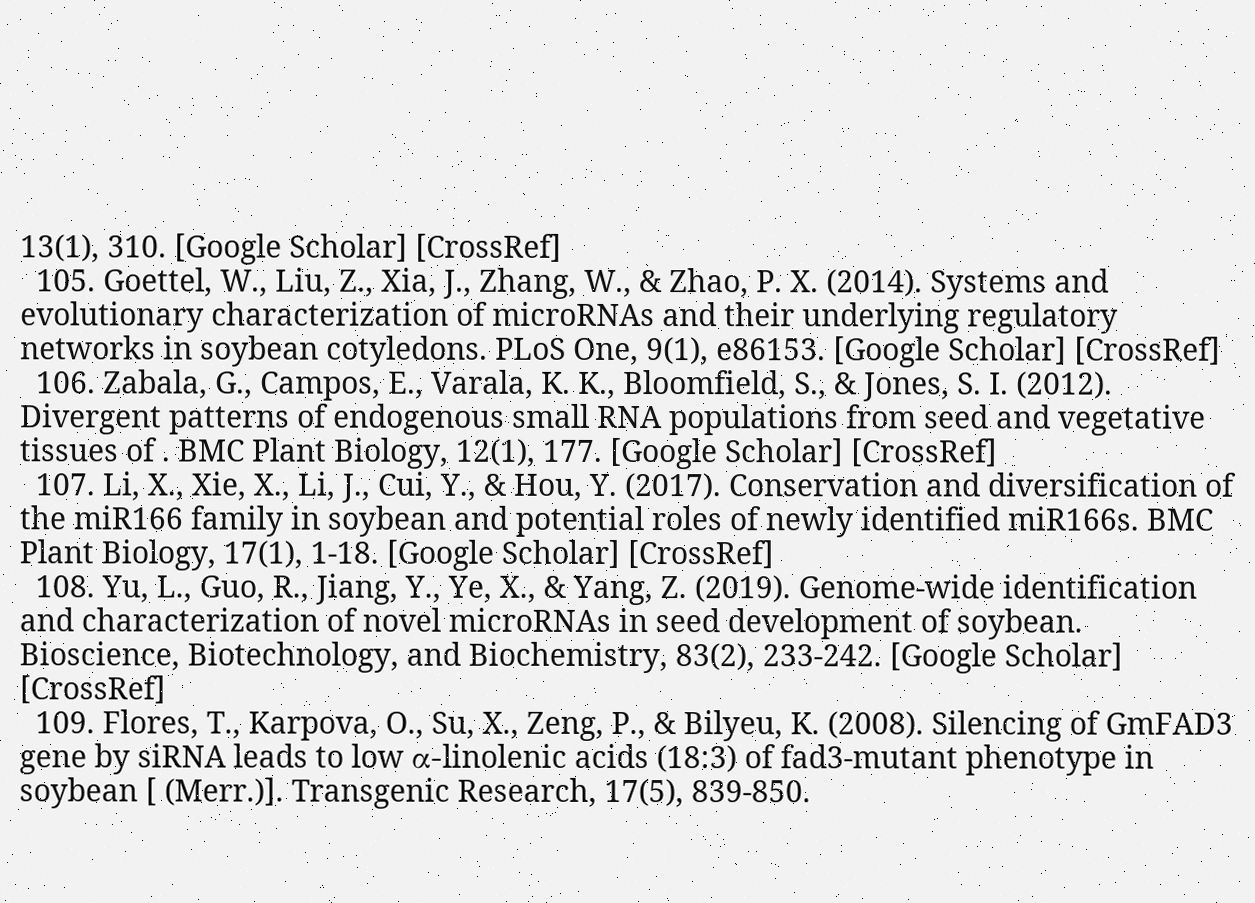13(1), 310. [Google Scholar] [CrossRef]
  105. Goettel, W., Liu, Z., Xia, J., Zhang, W., & Zhao, P. X. (2014). Systems and evolutionary characterization of microRNAs and their underlying regulatory networks in soybean cotyledons. PLoS One, 9(1), e86153. [Google Scholar] [CrossRef]
  106. Zabala, G., Campos, E., Varala, K. K., Bloomfield, S., & Jones, S. I. (2012). Divergent patterns of endogenous small RNA populations from seed and vegetative tissues of . BMC Plant Biology, 12(1), 177. [Google Scholar] [CrossRef]
  107. Li, X., Xie, X., Li, J., Cui, Y., & Hou, Y. (2017). Conservation and diversification of the miR166 family in soybean and potential roles of newly identified miR166s. BMC Plant Biology, 17(1), 1-18. [Google Scholar] [CrossRef]
  108. Yu, L., Guo, R., Jiang, Y., Ye, X., & Yang, Z. (2019). Genome-wide identification and characterization of novel microRNAs in seed development of soybean. Bioscience, Biotechnology, and Biochemistry, 83(2), 233-242. [Google Scholar] [CrossRef]
  109. Flores, T., Karpova, O., Su, X., Zeng, P., & Bilyeu, K. (2008). Silencing of GmFAD3 gene by siRNA leads to low α-linolenic acids (18:3) of fad3-mutant phenotype in soybean [ (Merr.)]. Transgenic Research, 17(5), 839-850.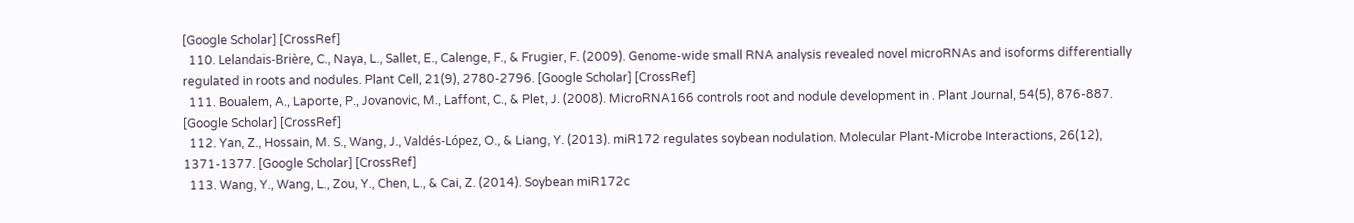[Google Scholar] [CrossRef]
  110. Lelandais-Brière, C., Naya, L., Sallet, E., Calenge, F., & Frugier, F. (2009). Genome-wide small RNA analysis revealed novel microRNAs and isoforms differentially regulated in roots and nodules. Plant Cell, 21(9), 2780-2796. [Google Scholar] [CrossRef]
  111. Boualem, A., Laporte, P., Jovanovic, M., Laffont, C., & Plet, J. (2008). MicroRNA166 controls root and nodule development in . Plant Journal, 54(5), 876-887. [Google Scholar] [CrossRef]
  112. Yan, Z., Hossain, M. S., Wang, J., Valdés-López, O., & Liang, Y. (2013). miR172 regulates soybean nodulation. Molecular Plant-Microbe Interactions, 26(12), 1371-1377. [Google Scholar] [CrossRef]
  113. Wang, Y., Wang, L., Zou, Y., Chen, L., & Cai, Z. (2014). Soybean miR172c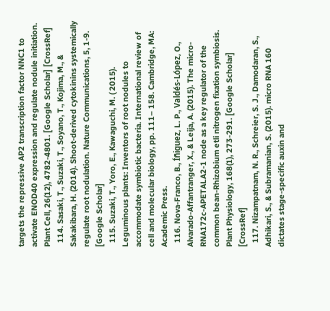targets the repressive AP2 transcription factor NNC1 to activate ENOD40 expression and regulate nodule initiation. Plant Cell, 26(12), 4782-4801. [Google Scholar] [CrossRef]
  114. Sasaki, T., Suzaki, T., Soyano, T., Kojima, M., & Sakakibara, H. (2014). Shoot-derived cytokinins systemically regulate root nodulation. Nature Communications, 5, 1-9. [Google Scholar]
  115. Suzaki, T., Yoro, E., Kawaguchi, M. ( 2015). Leguminous plants: Inventors of root nodules to accommodate symbiotic bacteria. International review of cell and molecular biology, pp. 111– 158. Cambridge, MA: Academic Press.
  116. Nova-Franco, B., Íñiguez, L. P., Valdés-López, O., Alvarado-Affantranger, X., & Leija, A. (2015). The micro-RNA172c-APETALA2-1 node as a key regulator of the common bean-Rhizobium etli nitrogen fixation symbiosis. Plant Physiology, 168(1), 273-291. [Google Scholar] [CrossRef]
  117. Nizampatnam, N. R., Schreier, S. J., Damodaran, S., Adhikari, S., & Subramanian, S. (2015). micro RNA 160 dictates stage-specific auxin and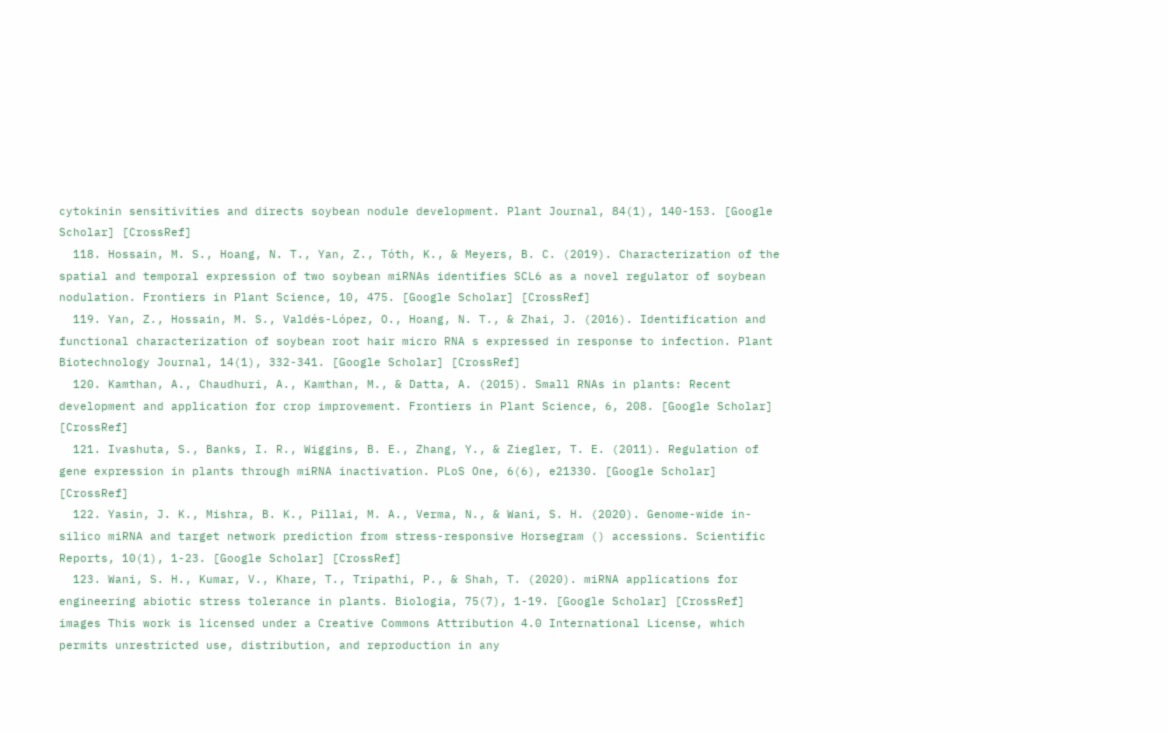cytokinin sensitivities and directs soybean nodule development. Plant Journal, 84(1), 140-153. [Google Scholar] [CrossRef]
  118. Hossain, M. S., Hoang, N. T., Yan, Z., Tóth, K., & Meyers, B. C. (2019). Characterization of the spatial and temporal expression of two soybean miRNAs identifies SCL6 as a novel regulator of soybean nodulation. Frontiers in Plant Science, 10, 475. [Google Scholar] [CrossRef]
  119. Yan, Z., Hossain, M. S., Valdés-López, O., Hoang, N. T., & Zhai, J. (2016). Identification and functional characterization of soybean root hair micro RNA s expressed in response to infection. Plant Biotechnology Journal, 14(1), 332-341. [Google Scholar] [CrossRef]
  120. Kamthan, A., Chaudhuri, A., Kamthan, M., & Datta, A. (2015). Small RNAs in plants: Recent development and application for crop improvement. Frontiers in Plant Science, 6, 208. [Google Scholar] [CrossRef]
  121. Ivashuta, S., Banks, I. R., Wiggins, B. E., Zhang, Y., & Ziegler, T. E. (2011). Regulation of gene expression in plants through miRNA inactivation. PLoS One, 6(6), e21330. [Google Scholar] [CrossRef]
  122. Yasin, J. K., Mishra, B. K., Pillai, M. A., Verma, N., & Wani, S. H. (2020). Genome-wide in-silico miRNA and target network prediction from stress-responsive Horsegram () accessions. Scientific Reports, 10(1), 1-23. [Google Scholar] [CrossRef]
  123. Wani, S. H., Kumar, V., Khare, T., Tripathi, P., & Shah, T. (2020). miRNA applications for engineering abiotic stress tolerance in plants. Biologia, 75(7), 1-19. [Google Scholar] [CrossRef]
images This work is licensed under a Creative Commons Attribution 4.0 International License, which permits unrestricted use, distribution, and reproduction in any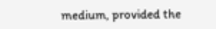medium, provided the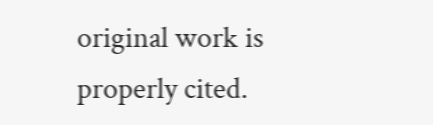original work is properly cited.